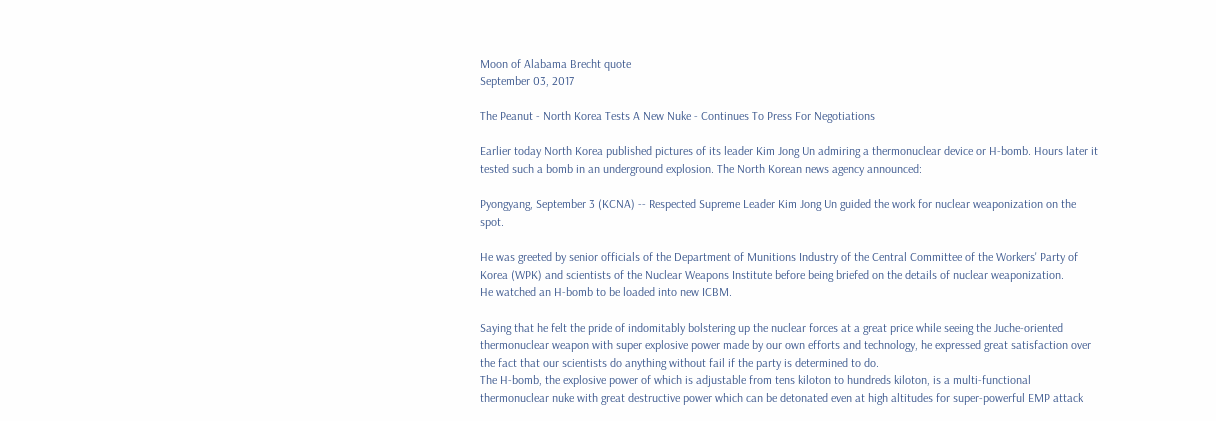Moon of Alabama Brecht quote
September 03, 2017

The Peanut - North Korea Tests A New Nuke - Continues To Press For Negotiations

Earlier today North Korea published pictures of its leader Kim Jong Un admiring a thermonuclear device or H-bomb. Hours later it tested such a bomb in an underground explosion. The North Korean news agency announced:

Pyongyang, September 3 (KCNA) -- Respected Supreme Leader Kim Jong Un guided the work for nuclear weaponization on the spot.

He was greeted by senior officials of the Department of Munitions Industry of the Central Committee of the Workers' Party of Korea (WPK) and scientists of the Nuclear Weapons Institute before being briefed on the details of nuclear weaponization.
He watched an H-bomb to be loaded into new ICBM.

Saying that he felt the pride of indomitably bolstering up the nuclear forces at a great price while seeing the Juche-oriented thermonuclear weapon with super explosive power made by our own efforts and technology, he expressed great satisfaction over the fact that our scientists do anything without fail if the party is determined to do.
The H-bomb, the explosive power of which is adjustable from tens kiloton to hundreds kiloton, is a multi-functional thermonuclear nuke with great destructive power which can be detonated even at high altitudes for super-powerful EMP attack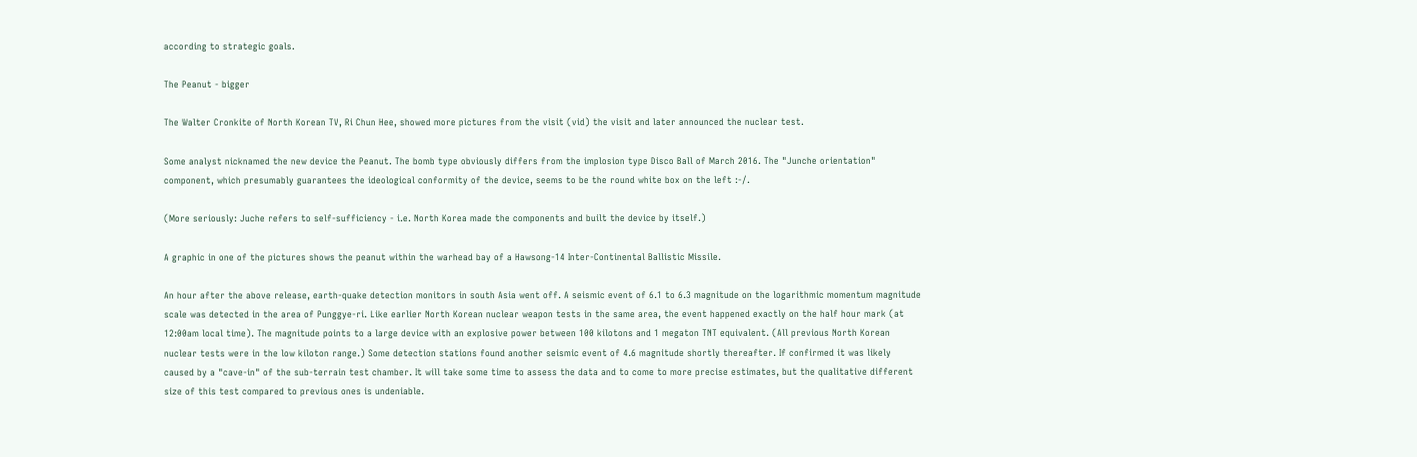according to strategic goals.

The Peanut - bigger

The Walter Cronkite of North Korean TV, Ri Chun Hee, showed more pictures from the visit (vid) the visit and later announced the nuclear test.

Some analyst nicknamed the new device the Peanut. The bomb type obviously differs from the implosion type Disco Ball of March 2016. The "Junche orientation" component, which presumably guarantees the ideological conformity of the device, seems to be the round white box on the left :-/.

(More seriously: Juche refers to self-sufficiency - i.e. North Korea made the components and built the device by itself.)

A graphic in one of the pictures shows the peanut within the warhead bay of a Hawsong-14 Inter-Continental Ballistic Missile.

An hour after the above release, earth-quake detection monitors in south Asia went off. A seismic event of 6.1 to 6.3 magnitude on the logarithmic momentum magnitude scale was detected in the area of Punggye-ri. Like earlier North Korean nuclear weapon tests in the same area, the event happened exactly on the half hour mark (at 12:00am local time). The magnitude points to a large device with an explosive power between 100 kilotons and 1 megaton TNT equivalent. (All previous North Korean nuclear tests were in the low kiloton range.) Some detection stations found another seismic event of 4.6 magnitude shortly thereafter. If confirmed it was likely caused by a "cave-in" of the sub-terrain test chamber. It will take some time to assess the data and to come to more precise estimates, but the qualitative different size of this test compared to previous ones is undeniable.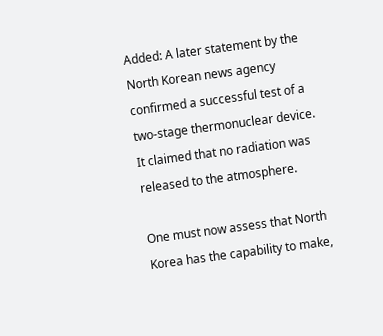Added: A later statement by the North Korean news agency confirmed a successful test of a two-stage thermonuclear device. It claimed that no radiation was released to the atmosphere.

One must now assess that North Korea has the capability to make,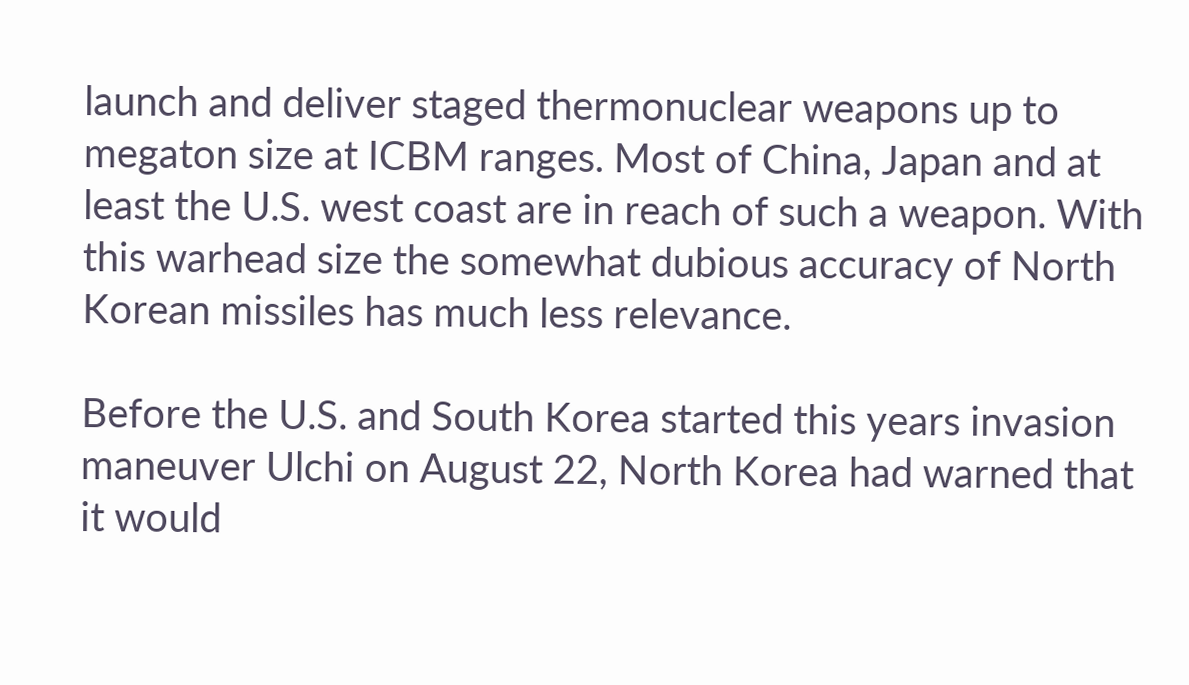launch and deliver staged thermonuclear weapons up to megaton size at ICBM ranges. Most of China, Japan and at least the U.S. west coast are in reach of such a weapon. With this warhead size the somewhat dubious accuracy of North Korean missiles has much less relevance.

Before the U.S. and South Korea started this years invasion maneuver Ulchi on August 22, North Korea had warned that it would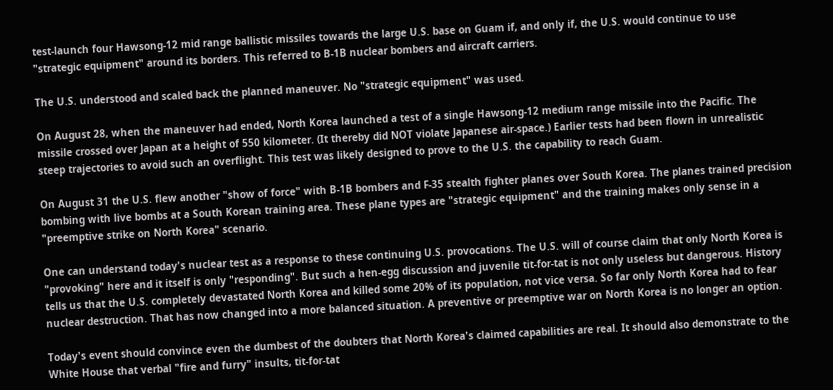test-launch four Hawsong-12 mid range ballistic missiles towards the large U.S. base on Guam if, and only if, the U.S. would continue to use "strategic equipment" around its borders. This referred to B-1B nuclear bombers and aircraft carriers.

The U.S. understood and scaled back the planned maneuver. No "strategic equipment" was used.

On August 28, when the maneuver had ended, North Korea launched a test of a single Hawsong-12 medium range missile into the Pacific. The missile crossed over Japan at a height of 550 kilometer. (It thereby did NOT violate Japanese air-space.) Earlier tests had been flown in unrealistic steep trajectories to avoid such an overflight. This test was likely designed to prove to the U.S. the capability to reach Guam.

On August 31 the U.S. flew another "show of force" with B-1B bombers and F-35 stealth fighter planes over South Korea. The planes trained precision bombing with live bombs at a South Korean training area. These plane types are "strategic equipment" and the training makes only sense in a "preemptive strike on North Korea" scenario.

One can understand today's nuclear test as a response to these continuing U.S. provocations. The U.S. will of course claim that only North Korea is "provoking" here and it itself is only "responding". But such a hen-egg discussion and juvenile tit-for-tat is not only useless but dangerous. History tells us that the U.S. completely devastated North Korea and killed some 20% of its population, not vice versa. So far only North Korea had to fear nuclear destruction. That has now changed into a more balanced situation. A preventive or preemptive war on North Korea is no longer an option.

Today's event should convince even the dumbest of the doubters that North Korea's claimed capabilities are real. It should also demonstrate to the White House that verbal "fire and furry" insults, tit-for-tat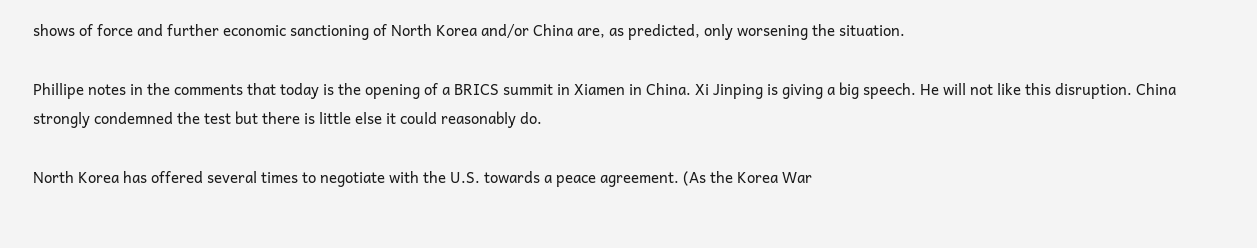shows of force and further economic sanctioning of North Korea and/or China are, as predicted, only worsening the situation.

Phillipe notes in the comments that today is the opening of a BRICS summit in Xiamen in China. Xi Jinping is giving a big speech. He will not like this disruption. China strongly condemned the test but there is little else it could reasonably do.

North Korea has offered several times to negotiate with the U.S. towards a peace agreement. (As the Korea War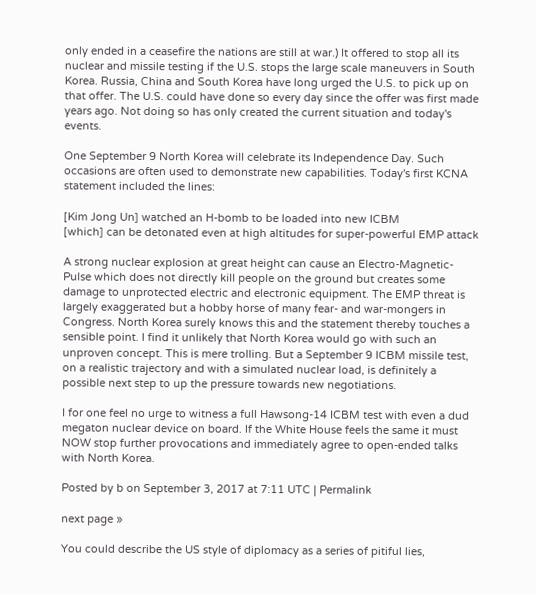only ended in a ceasefire the nations are still at war.) It offered to stop all its nuclear and missile testing if the U.S. stops the large scale maneuvers in South Korea. Russia, China and South Korea have long urged the U.S. to pick up on that offer. The U.S. could have done so every day since the offer was first made years ago. Not doing so has only created the current situation and today's events.

One September 9 North Korea will celebrate its Independence Day. Such occasions are often used to demonstrate new capabilities. Today's first KCNA statement included the lines:

[Kim Jong Un] watched an H-bomb to be loaded into new ICBM
[which] can be detonated even at high altitudes for super-powerful EMP attack

A strong nuclear explosion at great height can cause an Electro-Magnetic-Pulse which does not directly kill people on the ground but creates some damage to unprotected electric and electronic equipment. The EMP threat is largely exaggerated but a hobby horse of many fear- and war-mongers in Congress. North Korea surely knows this and the statement thereby touches a sensible point. I find it unlikely that North Korea would go with such an unproven concept. This is mere trolling. But a September 9 ICBM missile test, on a realistic trajectory and with a simulated nuclear load, is definitely a possible next step to up the pressure towards new negotiations.

I for one feel no urge to witness a full Hawsong-14 ICBM test with even a dud megaton nuclear device on board. If the White House feels the same it must NOW stop further provocations and immediately agree to open-ended talks with North Korea.

Posted by b on September 3, 2017 at 7:11 UTC | Permalink

next page »

You could describe the US style of diplomacy as a series of pitiful lies,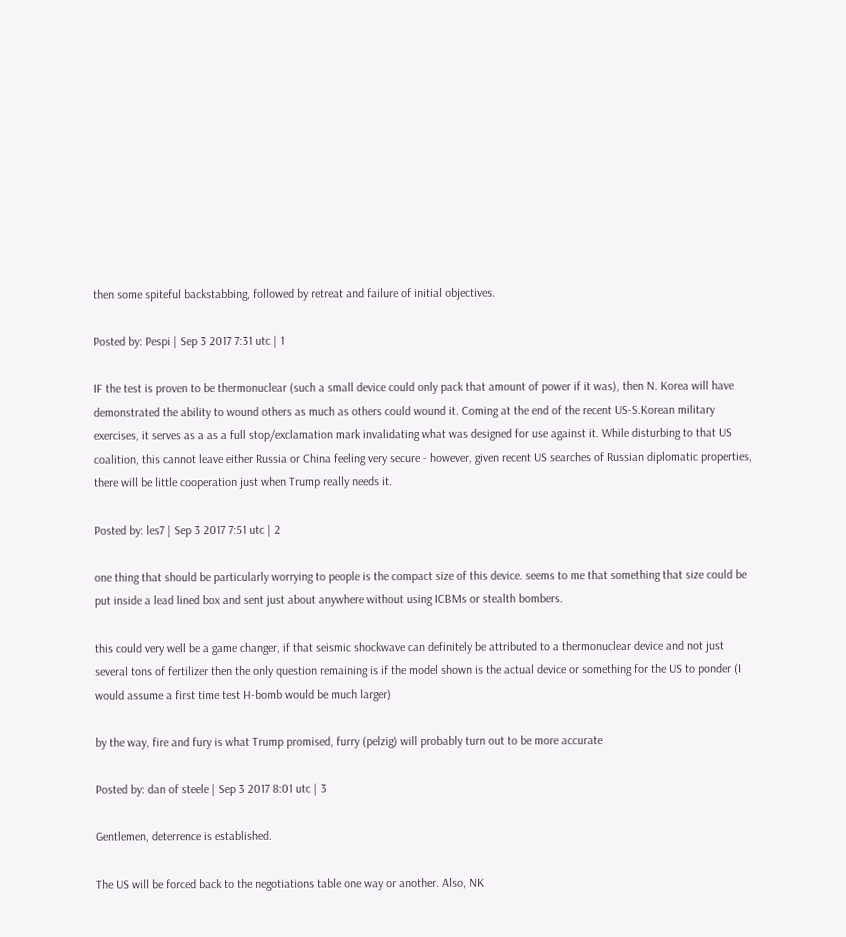then some spiteful backstabbing, followed by retreat and failure of initial objectives.

Posted by: Pespi | Sep 3 2017 7:31 utc | 1

IF the test is proven to be thermonuclear (such a small device could only pack that amount of power if it was), then N. Korea will have demonstrated the ability to wound others as much as others could wound it. Coming at the end of the recent US-S.Korean military exercises, it serves as a as a full stop/exclamation mark invalidating what was designed for use against it. While disturbing to that US coalition, this cannot leave either Russia or China feeling very secure - however, given recent US searches of Russian diplomatic properties, there will be little cooperation just when Trump really needs it.

Posted by: les7 | Sep 3 2017 7:51 utc | 2

one thing that should be particularly worrying to people is the compact size of this device. seems to me that something that size could be put inside a lead lined box and sent just about anywhere without using ICBMs or stealth bombers.

this could very well be a game changer, if that seismic shockwave can definitely be attributed to a thermonuclear device and not just several tons of fertilizer then the only question remaining is if the model shown is the actual device or something for the US to ponder (I would assume a first time test H-bomb would be much larger)

by the way, fire and fury is what Trump promised, furry (pelzig) will probably turn out to be more accurate

Posted by: dan of steele | Sep 3 2017 8:01 utc | 3

Gentlemen, deterrence is established.

The US will be forced back to the negotiations table one way or another. Also, NK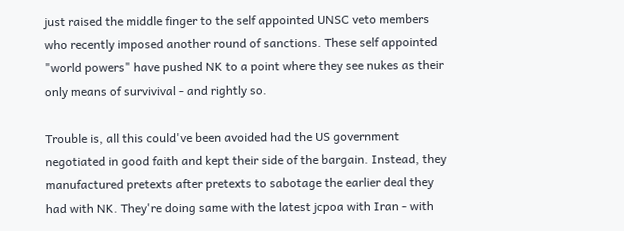just raised the middle finger to the self appointed UNSC veto members who recently imposed another round of sanctions. These self appointed "world powers" have pushed NK to a point where they see nukes as their only means of survivival - and rightly so.

Trouble is, all this could've been avoided had the US government negotiated in good faith and kept their side of the bargain. Instead, they manufactured pretexts after pretexts to sabotage the earlier deal they had with NK. They're doing same with the latest jcpoa with Iran - with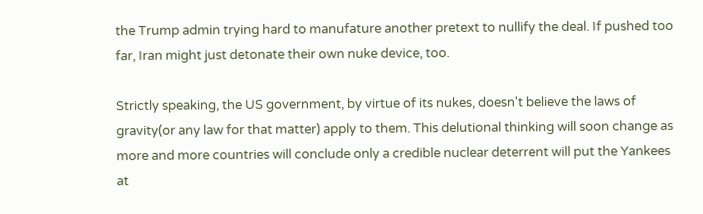the Trump admin trying hard to manufature another pretext to nullify the deal. If pushed too far, Iran might just detonate their own nuke device, too.

Strictly speaking, the US government, by virtue of its nukes, doesn't believe the laws of gravity(or any law for that matter) apply to them. This delutional thinking will soon change as more and more countries will conclude only a credible nuclear deterrent will put the Yankees at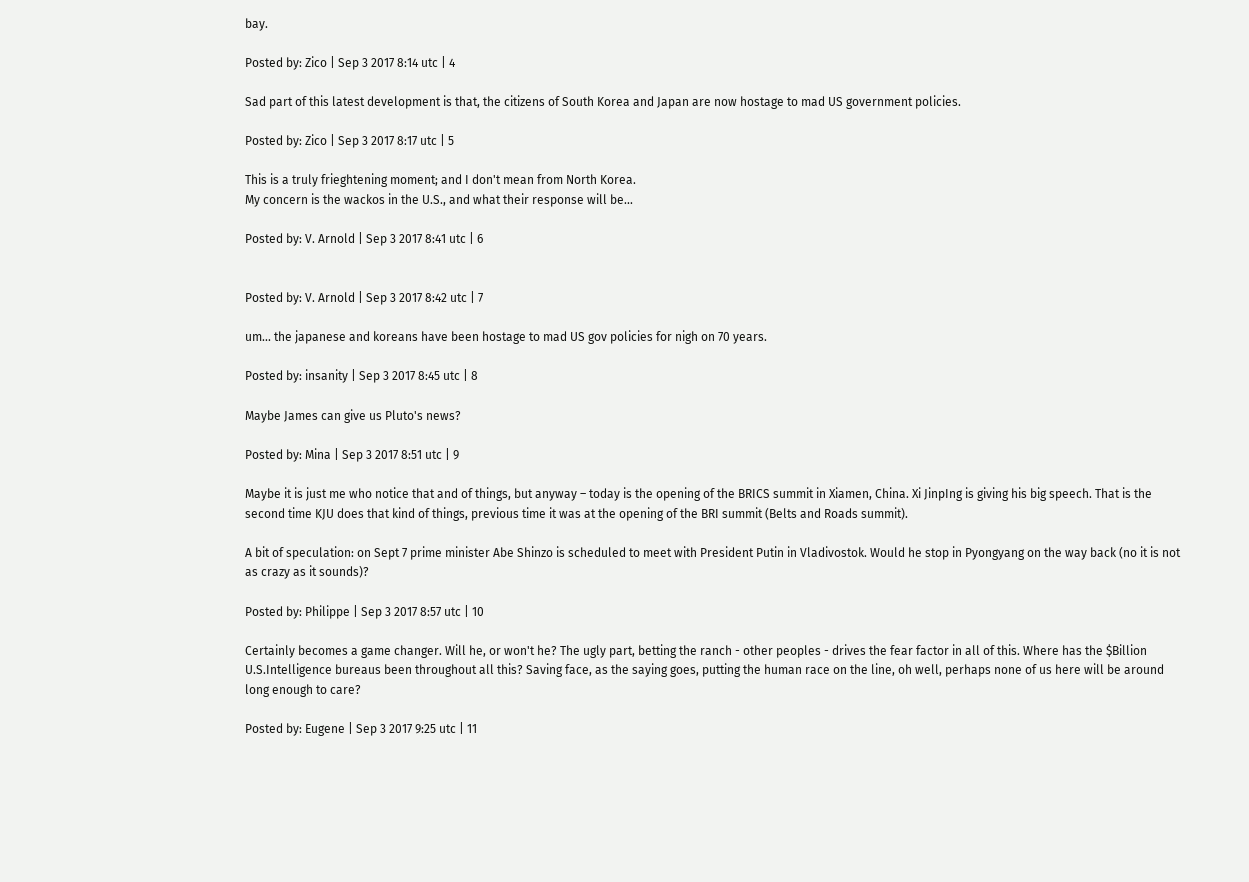bay.

Posted by: Zico | Sep 3 2017 8:14 utc | 4

Sad part of this latest development is that, the citizens of South Korea and Japan are now hostage to mad US government policies.

Posted by: Zico | Sep 3 2017 8:17 utc | 5

This is a truly frieghtening moment; and I don't mean from North Korea.
My concern is the wackos in the U.S., and what their response will be...

Posted by: V. Arnold | Sep 3 2017 8:41 utc | 6


Posted by: V. Arnold | Sep 3 2017 8:42 utc | 7

um... the japanese and koreans have been hostage to mad US gov policies for nigh on 70 years.

Posted by: insanity | Sep 3 2017 8:45 utc | 8

Maybe James can give us Pluto's news?

Posted by: Mina | Sep 3 2017 8:51 utc | 9

Maybe it is just me who notice that and of things, but anyway – today is the opening of the BRICS summit in Xiamen, China. Xi JinpIng is giving his big speech. That is the second time KJU does that kind of things, previous time it was at the opening of the BRI summit (Belts and Roads summit).

A bit of speculation: on Sept 7 prime minister Abe Shinzo is scheduled to meet with President Putin in Vladivostok. Would he stop in Pyongyang on the way back (no it is not as crazy as it sounds)?

Posted by: Philippe | Sep 3 2017 8:57 utc | 10

Certainly becomes a game changer. Will he, or won't he? The ugly part, betting the ranch - other peoples - drives the fear factor in all of this. Where has the $Billion U.S.Intelligence bureaus been throughout all this? Saving face, as the saying goes, putting the human race on the line, oh well, perhaps none of us here will be around long enough to care?

Posted by: Eugene | Sep 3 2017 9:25 utc | 11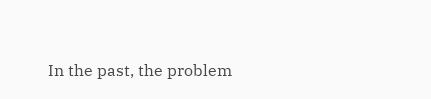In the past, the problem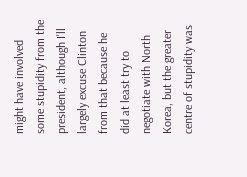might have involved some stupidity from the president, although I'll largely excuse Clinton from that because he did at least try to negotiate with North Korea, but the greater centre of stupidity was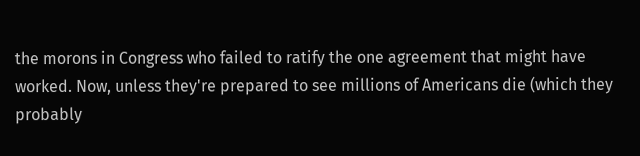the morons in Congress who failed to ratify the one agreement that might have worked. Now, unless they're prepared to see millions of Americans die (which they probably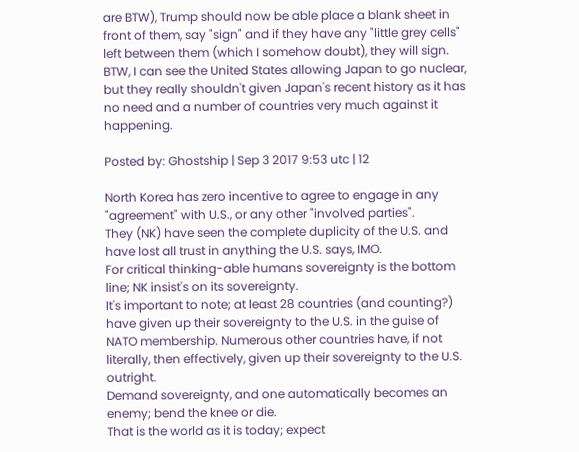are BTW), Trump should now be able place a blank sheet in front of them, say "sign" and if they have any "little grey cells" left between them (which I somehow doubt), they will sign.
BTW, I can see the United States allowing Japan to go nuclear, but they really shouldn't given Japan's recent history as it has no need and a number of countries very much against it happening.

Posted by: Ghostship | Sep 3 2017 9:53 utc | 12

North Korea has zero incentive to agree to engage in any "agreement" with U.S., or any other "involved parties".
They (NK) have seen the complete duplicity of the U.S. and have lost all trust in anything the U.S. says, IMO.
For critical thinking-able humans sovereignty is the bottom line; NK insist's on its sovereignty.
It's important to note; at least 28 countries (and counting?) have given up their sovereignty to the U.S. in the guise of NATO membership. Numerous other countries have, if not literally, then effectively, given up their sovereignty to the U.S. outright.
Demand sovereignty, and one automatically becomes an enemy; bend the knee or die.
That is the world as it is today; expect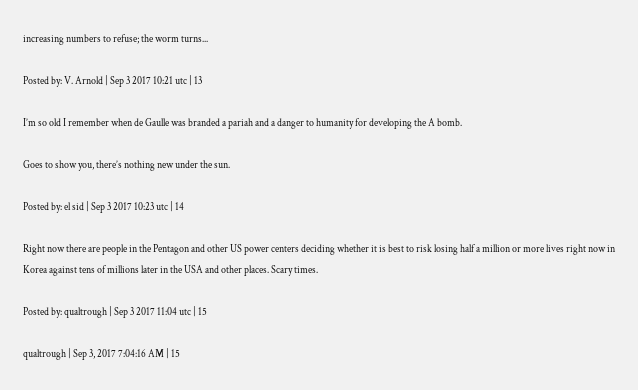increasing numbers to refuse; the worm turns...

Posted by: V. Arnold | Sep 3 2017 10:21 utc | 13

I’m so old I remember when de Gaulle was branded a pariah and a danger to humanity for developing the A bomb.

Goes to show you, there’s nothing new under the sun.

Posted by: el sid | Sep 3 2017 10:23 utc | 14

Right now there are people in the Pentagon and other US power centers deciding whether it is best to risk losing half a million or more lives right now in Korea against tens of millions later in the USA and other places. Scary times.

Posted by: qualtrough | Sep 3 2017 11:04 utc | 15

qualtrough | Sep 3, 2017 7:04:16 AM | 15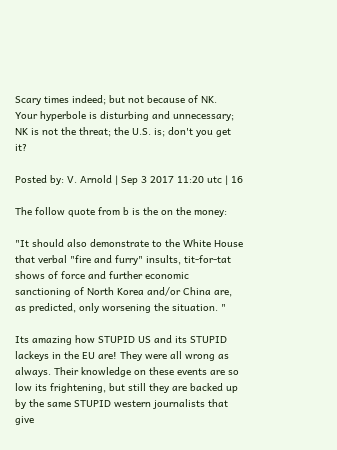Scary times indeed; but not because of NK.
Your hyperbole is disturbing and unnecessary; NK is not the threat; the U.S. is; don't you get it?

Posted by: V. Arnold | Sep 3 2017 11:20 utc | 16

The follow quote from b is the on the money:

"It should also demonstrate to the White House that verbal "fire and furry" insults, tit-for-tat shows of force and further economic sanctioning of North Korea and/or China are, as predicted, only worsening the situation. "

Its amazing how STUPID US and its STUPID lackeys in the EU are! They were all wrong as always. Their knowledge on these events are so low its frightening, but still they are backed up by the same STUPID western journalists that give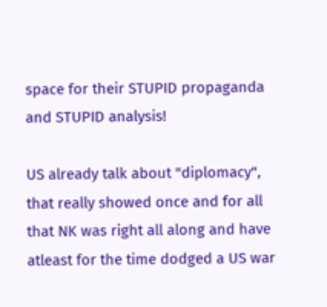space for their STUPID propaganda and STUPID analysis!

US already talk about "diplomacy", that really showed once and for all that NK was right all along and have atleast for the time dodged a US war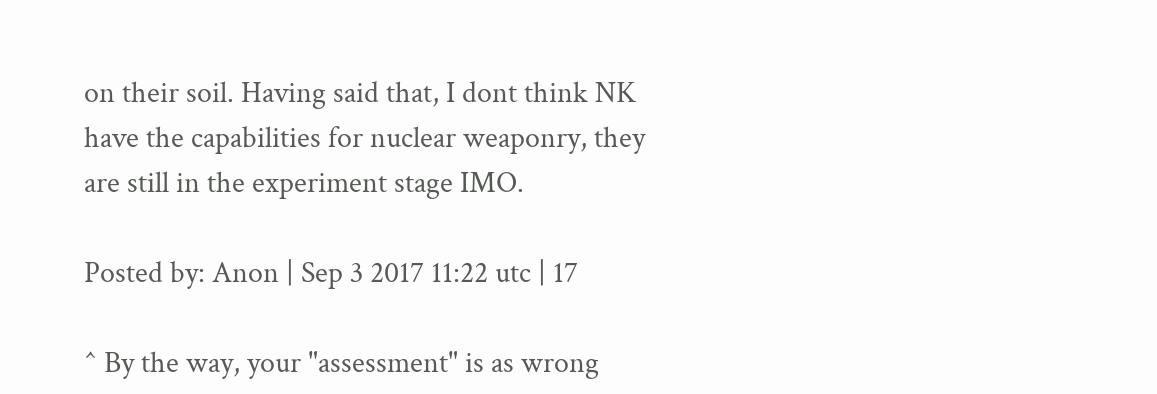on their soil. Having said that, I dont think NK have the capabilities for nuclear weaponry, they are still in the experiment stage IMO.

Posted by: Anon | Sep 3 2017 11:22 utc | 17

^ By the way, your "assessment" is as wrong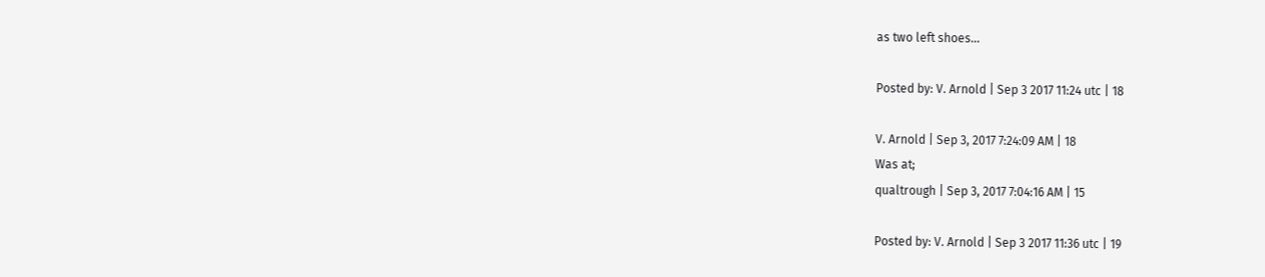as two left shoes...

Posted by: V. Arnold | Sep 3 2017 11:24 utc | 18

V. Arnold | Sep 3, 2017 7:24:09 AM | 18
Was at;
qualtrough | Sep 3, 2017 7:04:16 AM | 15

Posted by: V. Arnold | Sep 3 2017 11:36 utc | 19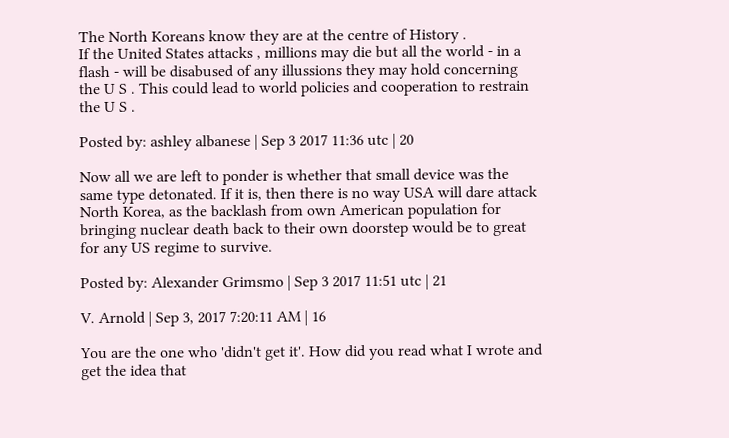The North Koreans know they are at the centre of History .
If the United States attacks , millions may die but all the world - in a flash - will be disabused of any illussions they may hold concerning the U S . This could lead to world policies and cooperation to restrain the U S .

Posted by: ashley albanese | Sep 3 2017 11:36 utc | 20

Now all we are left to ponder is whether that small device was the same type detonated. If it is, then there is no way USA will dare attack North Korea, as the backlash from own American population for bringing nuclear death back to their own doorstep would be to great for any US regime to survive.

Posted by: Alexander Grimsmo | Sep 3 2017 11:51 utc | 21

V. Arnold | Sep 3, 2017 7:20:11 AM | 16

You are the one who 'didn't get it'. How did you read what I wrote and get the idea that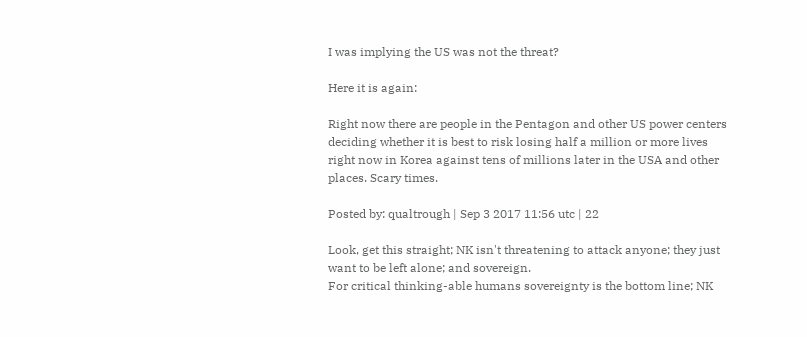I was implying the US was not the threat?

Here it is again:

Right now there are people in the Pentagon and other US power centers deciding whether it is best to risk losing half a million or more lives right now in Korea against tens of millions later in the USA and other places. Scary times.

Posted by: qualtrough | Sep 3 2017 11:56 utc | 22

Look, get this straight; NK isn't threatening to attack anyone; they just want to be left alone; and sovereign.
For critical thinking-able humans sovereignty is the bottom line; NK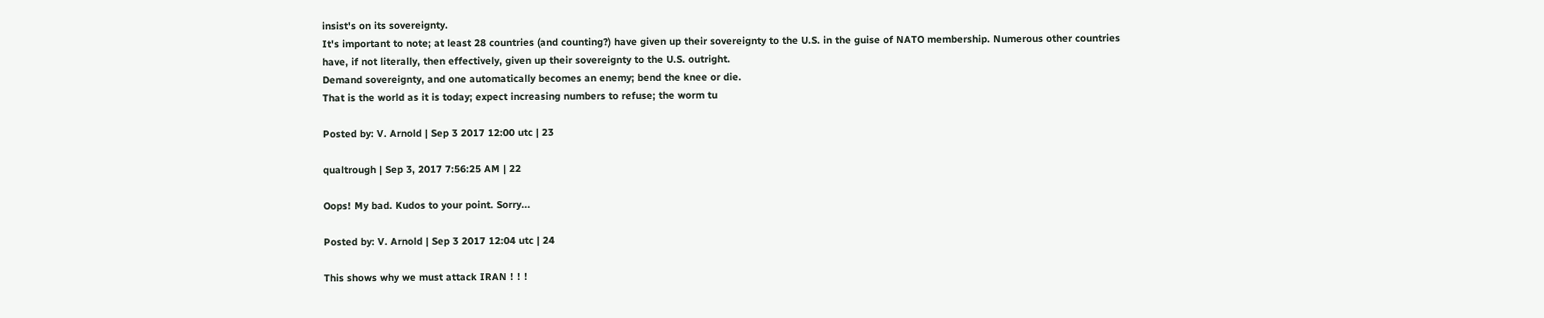insist's on its sovereignty.
It's important to note; at least 28 countries (and counting?) have given up their sovereignty to the U.S. in the guise of NATO membership. Numerous other countries have, if not literally, then effectively, given up their sovereignty to the U.S. outright.
Demand sovereignty, and one automatically becomes an enemy; bend the knee or die.
That is the world as it is today; expect increasing numbers to refuse; the worm tu

Posted by: V. Arnold | Sep 3 2017 12:00 utc | 23

qualtrough | Sep 3, 2017 7:56:25 AM | 22

Oops! My bad. Kudos to your point. Sorry...

Posted by: V. Arnold | Sep 3 2017 12:04 utc | 24

This shows why we must attack IRAN ! ! !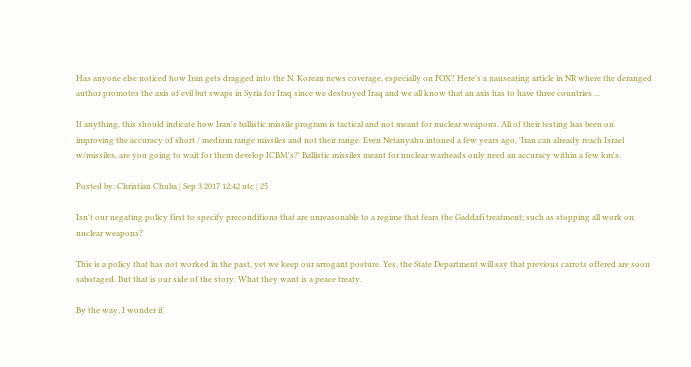Has anyone else noticed how Iran gets dragged into the N. Korean news coverage, especially on FOX? Here's a nauseating article in NR where the deranged author promotes the axis of evil but swaps in Syria for Iraq since we destroyed Iraq and we all know that an axis has to have three countries ...

If anything, this should indicate how Iran's ballistic missile program is tactical and not meant for nuclear weapons. All of their testing has been on improving the accuracy of short / medium range missiles and not their range. Even Netanyahu intoned a few years ago, 'Iran can already reach Israel w/missiles, are you going to wait for them develop ICBM's?' Ballistic missiles meant for nuclear warheads only need an accuracy within a few km's.

Posted by: Christian Chuba | Sep 3 2017 12:42 utc | 25

Isn't our negating policy first to specify preconditions that are unreasonable to a regime that fears the Gaddafi treatment; such as stopping all work on nuclear weapons?

This is a policy that has not worked in the past, yet we keep our arrogant posture. Yes, the State Department will say that previous carrots offered are soon sabotaged. But that is our side of the story. What they want is a peace treaty.

By the way, I wonder if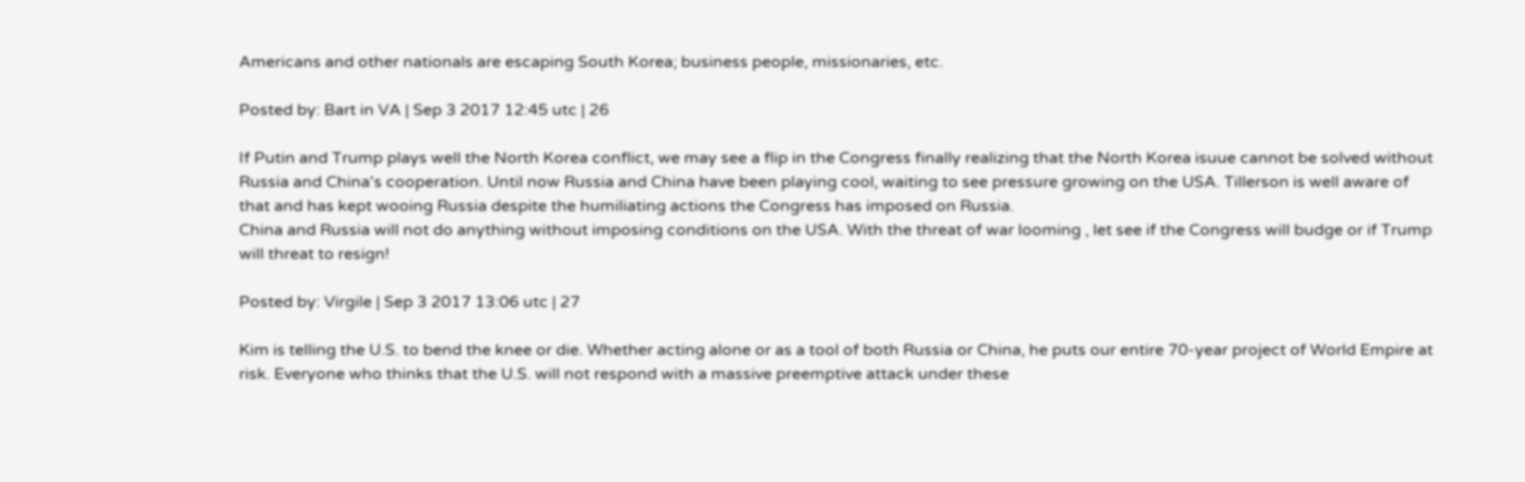Americans and other nationals are escaping South Korea; business people, missionaries, etc.

Posted by: Bart in VA | Sep 3 2017 12:45 utc | 26

If Putin and Trump plays well the North Korea conflict, we may see a flip in the Congress finally realizing that the North Korea isuue cannot be solved without Russia and China's cooperation. Until now Russia and China have been playing cool, waiting to see pressure growing on the USA. Tillerson is well aware of that and has kept wooing Russia despite the humiliating actions the Congress has imposed on Russia.
China and Russia will not do anything without imposing conditions on the USA. With the threat of war looming , let see if the Congress will budge or if Trump will threat to resign!

Posted by: Virgile | Sep 3 2017 13:06 utc | 27

Kim is telling the U.S. to bend the knee or die. Whether acting alone or as a tool of both Russia or China, he puts our entire 70-year project of World Empire at risk. Everyone who thinks that the U.S. will not respond with a massive preemptive attack under these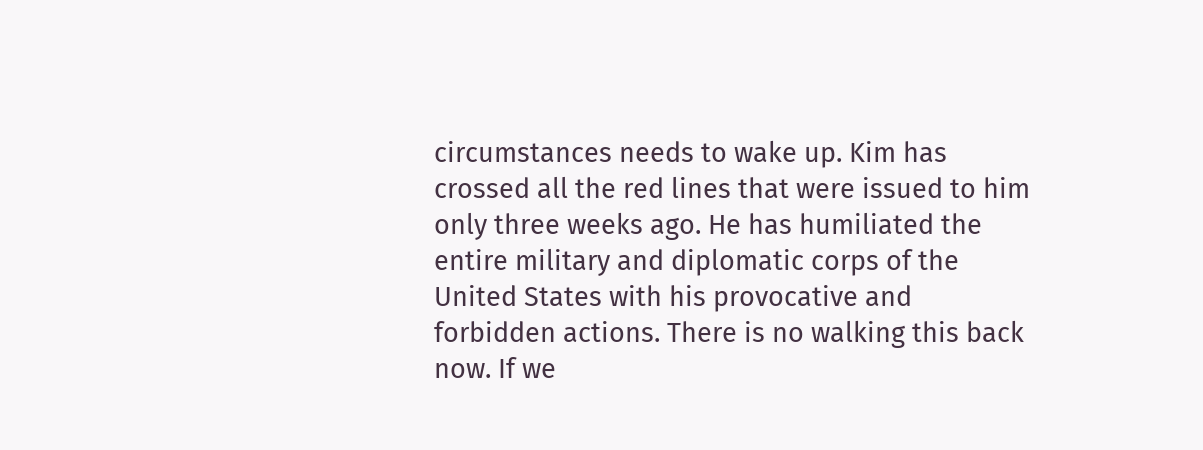circumstances needs to wake up. Kim has crossed all the red lines that were issued to him only three weeks ago. He has humiliated the entire military and diplomatic corps of the United States with his provocative and forbidden actions. There is no walking this back now. If we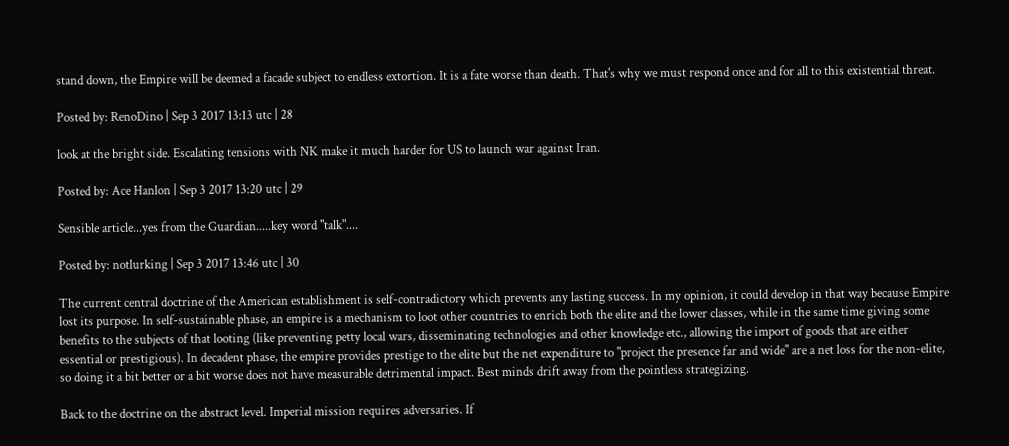stand down, the Empire will be deemed a facade subject to endless extortion. It is a fate worse than death. That's why we must respond once and for all to this existential threat.

Posted by: RenoDino | Sep 3 2017 13:13 utc | 28

look at the bright side. Escalating tensions with NK make it much harder for US to launch war against Iran.

Posted by: Ace Hanlon | Sep 3 2017 13:20 utc | 29

Sensible article...yes from the Guardian.....key word "talk"....

Posted by: notlurking | Sep 3 2017 13:46 utc | 30

The current central doctrine of the American establishment is self-contradictory which prevents any lasting success. In my opinion, it could develop in that way because Empire lost its purpose. In self-sustainable phase, an empire is a mechanism to loot other countries to enrich both the elite and the lower classes, while in the same time giving some benefits to the subjects of that looting (like preventing petty local wars, disseminating technologies and other knowledge etc., allowing the import of goods that are either essential or prestigious). In decadent phase, the empire provides prestige to the elite but the net expenditure to "project the presence far and wide" are a net loss for the non-elite, so doing it a bit better or a bit worse does not have measurable detrimental impact. Best minds drift away from the pointless strategizing.

Back to the doctrine on the abstract level. Imperial mission requires adversaries. If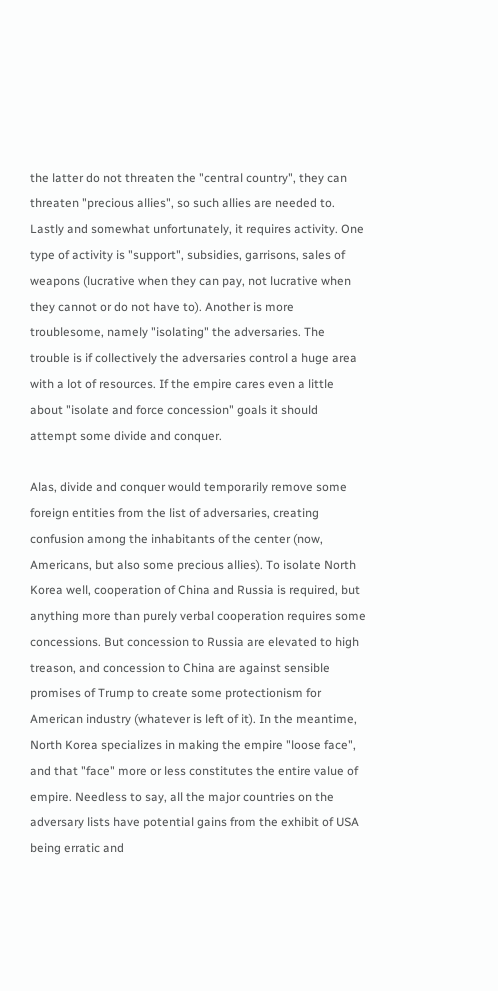the latter do not threaten the "central country", they can threaten "precious allies", so such allies are needed to. Lastly and somewhat unfortunately, it requires activity. One type of activity is "support", subsidies, garrisons, sales of weapons (lucrative when they can pay, not lucrative when they cannot or do not have to). Another is more troublesome, namely "isolating" the adversaries. The trouble is if collectively the adversaries control a huge area with a lot of resources. If the empire cares even a little about "isolate and force concession" goals it should attempt some divide and conquer.

Alas, divide and conquer would temporarily remove some foreign entities from the list of adversaries, creating confusion among the inhabitants of the center (now, Americans, but also some precious allies). To isolate North Korea well, cooperation of China and Russia is required, but anything more than purely verbal cooperation requires some concessions. But concession to Russia are elevated to high treason, and concession to China are against sensible promises of Trump to create some protectionism for American industry (whatever is left of it). In the meantime, North Korea specializes in making the empire "loose face", and that "face" more or less constitutes the entire value of empire. Needless to say, all the major countries on the adversary lists have potential gains from the exhibit of USA being erratic and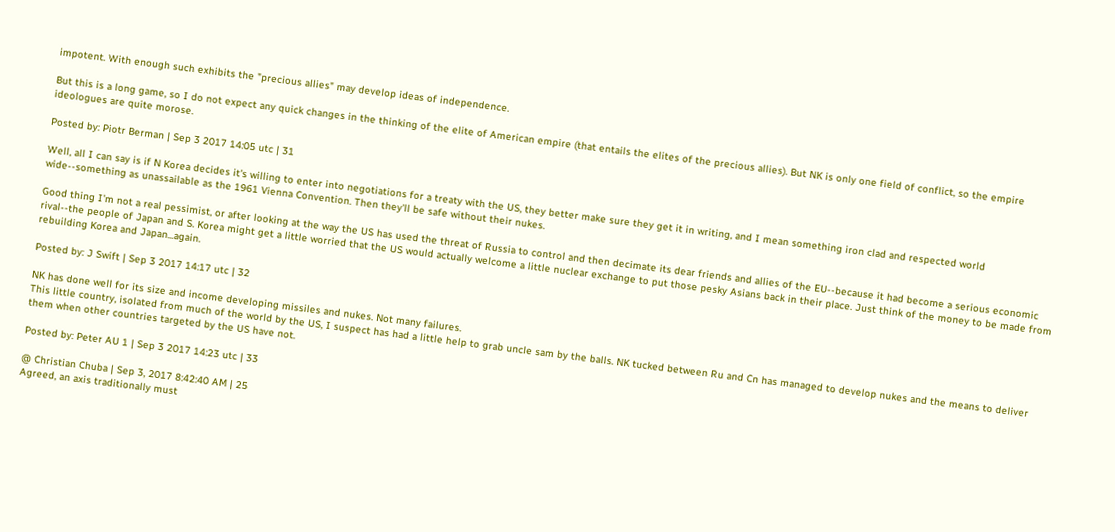impotent. With enough such exhibits the "precious allies" may develop ideas of independence.

But this is a long game, so I do not expect any quick changes in the thinking of the elite of American empire (that entails the elites of the precious allies). But NK is only one field of conflict, so the empire ideologues are quite morose.

Posted by: Piotr Berman | Sep 3 2017 14:05 utc | 31

Well, all I can say is if N Korea decides it's willing to enter into negotiations for a treaty with the US, they better make sure they get it in writing, and I mean something iron clad and respected world wide--something as unassailable as the 1961 Vienna Convention. Then they'll be safe without their nukes.

Good thing I'm not a real pessimist, or after looking at the way the US has used the threat of Russia to control and then decimate its dear friends and allies of the EU--because it had become a serious economic rival--the people of Japan and S. Korea might get a little worried that the US would actually welcome a little nuclear exchange to put those pesky Asians back in their place. Just think of the money to be made from rebuilding Korea and Japan...again.

Posted by: J Swift | Sep 3 2017 14:17 utc | 32

NK has done well for its size and income developing missiles and nukes. Not many failures.
This little country, isolated from much of the world by the US, I suspect has had a little help to grab uncle sam by the balls. NK tucked between Ru and Cn has managed to develop nukes and the means to deliver them when other countries targeted by the US have not.

Posted by: Peter AU 1 | Sep 3 2017 14:23 utc | 33

@ Christian Chuba | Sep 3, 2017 8:42:40 AM | 25
Agreed, an axis traditionally must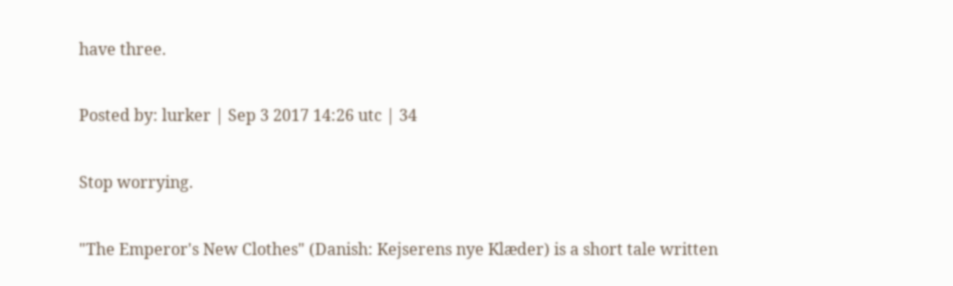have three.

Posted by: lurker | Sep 3 2017 14:26 utc | 34

Stop worrying.

"The Emperor's New Clothes" (Danish: Kejserens nye Klæder) is a short tale written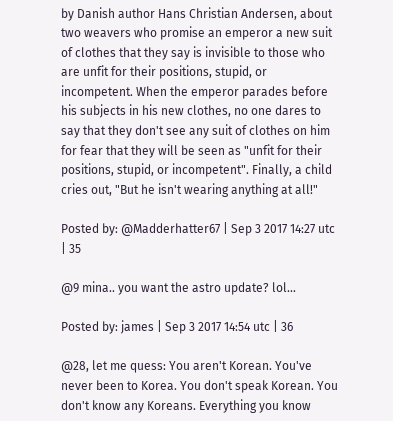by Danish author Hans Christian Andersen, about two weavers who promise an emperor a new suit of clothes that they say is invisible to those who are unfit for their positions, stupid, or incompetent. When the emperor parades before his subjects in his new clothes, no one dares to say that they don't see any suit of clothes on him for fear that they will be seen as "unfit for their positions, stupid, or incompetent". Finally, a child cries out, "But he isn't wearing anything at all!"

Posted by: @Madderhatter67 | Sep 3 2017 14:27 utc | 35

@9 mina.. you want the astro update? lol...

Posted by: james | Sep 3 2017 14:54 utc | 36

@28, let me quess: You aren't Korean. You've never been to Korea. You don't speak Korean. You don't know any Koreans. Everything you know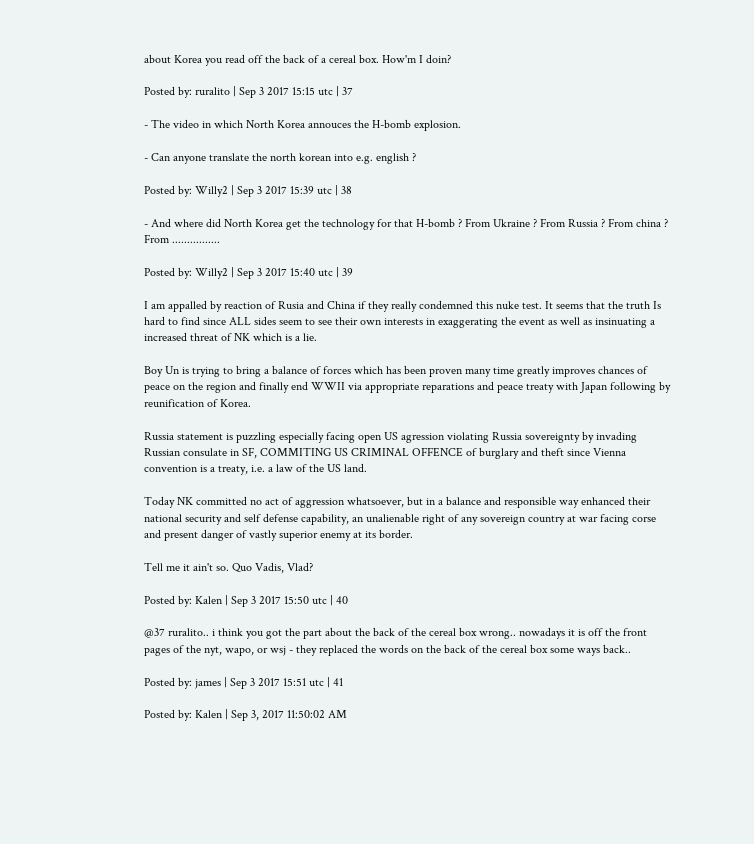about Korea you read off the back of a cereal box. How'm I doin?

Posted by: ruralito | Sep 3 2017 15:15 utc | 37

- The video in which North Korea annouces the H-bomb explosion.

- Can anyone translate the north korean into e.g. english ?

Posted by: Willy2 | Sep 3 2017 15:39 utc | 38

- And where did North Korea get the technology for that H-bomb ? From Ukraine ? From Russia ? From china ? From ................

Posted by: Willy2 | Sep 3 2017 15:40 utc | 39

I am appalled by reaction of Rusia and China if they really condemned this nuke test. It seems that the truth Is hard to find since ALL sides seem to see their own interests in exaggerating the event as well as insinuating a increased threat of NK which is a lie.

Boy Un is trying to bring a balance of forces which has been proven many time greatly improves chances of peace on the region and finally end WWII via appropriate reparations and peace treaty with Japan following by reunification of Korea.

Russia statement is puzzling especially facing open US agression violating Russia sovereignty by invading Russian consulate in SF, COMMITING US CRIMINAL OFFENCE of burglary and theft since Vienna convention is a treaty, i.e. a law of the US land.

Today NK committed no act of aggression whatsoever, but in a balance and responsible way enhanced their national security and self defense capability, an unalienable right of any sovereign country at war facing corse and present danger of vastly superior enemy at its border.

Tell me it ain't so. Quo Vadis, Vlad?

Posted by: Kalen | Sep 3 2017 15:50 utc | 40

@37 ruralito.. i think you got the part about the back of the cereal box wrong.. nowadays it is off the front pages of the nyt, wapo, or wsj - they replaced the words on the back of the cereal box some ways back..

Posted by: james | Sep 3 2017 15:51 utc | 41

Posted by: Kalen | Sep 3, 2017 11:50:02 AM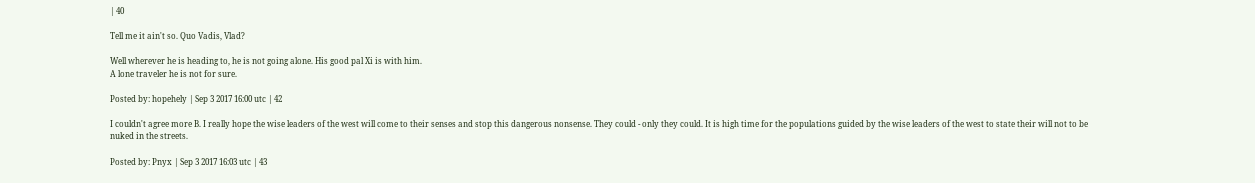| 40

Tell me it ain't so. Quo Vadis, Vlad?

Well wherever he is heading to, he is not going alone. His good pal Xi is with him.
A lone traveler he is not for sure.

Posted by: hopehely | Sep 3 2017 16:00 utc | 42

I couldn't agree more B. I really hope the wise leaders of the west will come to their senses and stop this dangerous nonsense. They could - only they could. It is high time for the populations guided by the wise leaders of the west to state their will not to be nuked in the streets.

Posted by: Pnyx | Sep 3 2017 16:03 utc | 43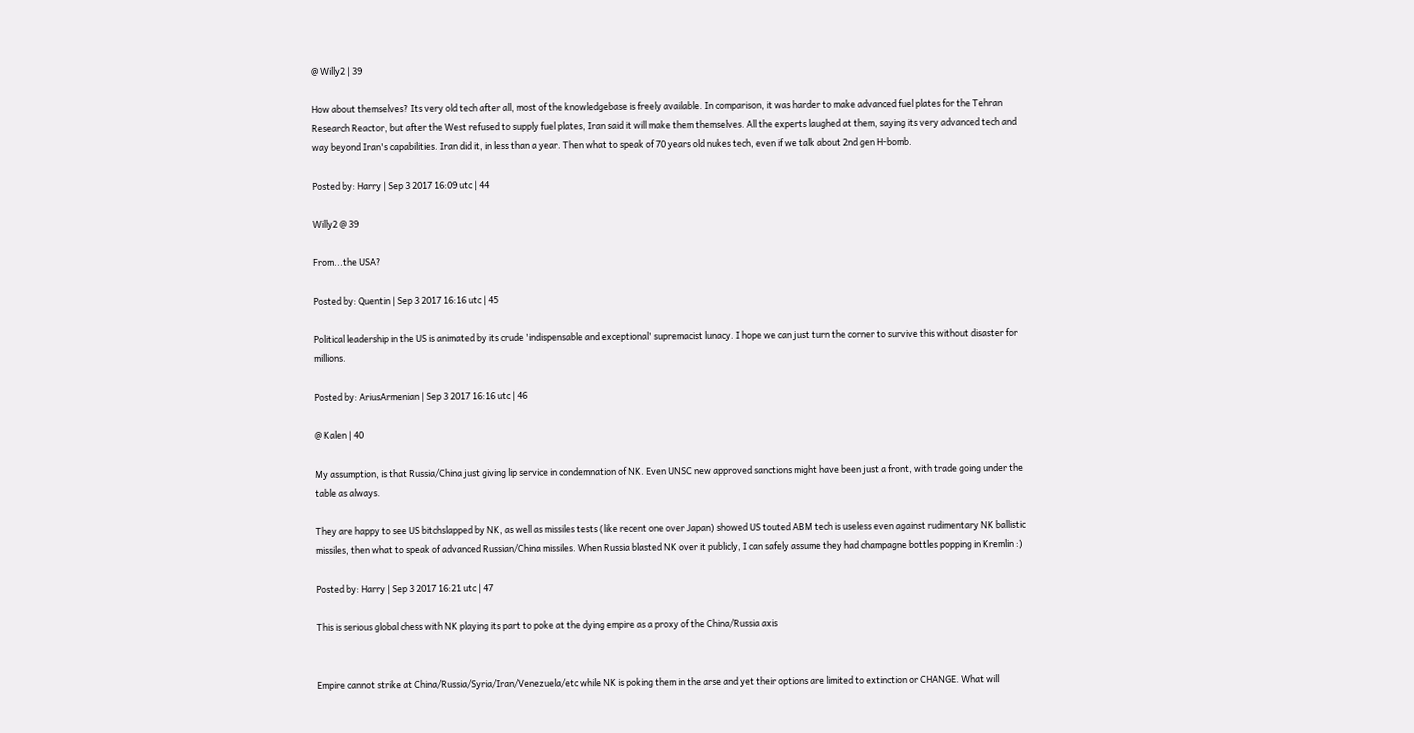@ Willy2 | 39

How about themselves? Its very old tech after all, most of the knowledgebase is freely available. In comparison, it was harder to make advanced fuel plates for the Tehran Research Reactor, but after the West refused to supply fuel plates, Iran said it will make them themselves. All the experts laughed at them, saying its very advanced tech and way beyond Iran's capabilities. Iran did it, in less than a year. Then what to speak of 70 years old nukes tech, even if we talk about 2nd gen H-bomb.

Posted by: Harry | Sep 3 2017 16:09 utc | 44

Willy2 @ 39

From...the USA?

Posted by: Quentin | Sep 3 2017 16:16 utc | 45

Political leadership in the US is animated by its crude 'indispensable and exceptional' supremacist lunacy. I hope we can just turn the corner to survive this without disaster for millions.

Posted by: AriusArmenian | Sep 3 2017 16:16 utc | 46

@ Kalen | 40

My assumption, is that Russia/China just giving lip service in condemnation of NK. Even UNSC new approved sanctions might have been just a front, with trade going under the table as always.

They are happy to see US bitchslapped by NK, as well as missiles tests (like recent one over Japan) showed US touted ABM tech is useless even against rudimentary NK ballistic missiles, then what to speak of advanced Russian/China missiles. When Russia blasted NK over it publicly, I can safely assume they had champagne bottles popping in Kremlin :)

Posted by: Harry | Sep 3 2017 16:21 utc | 47

This is serious global chess with NK playing its part to poke at the dying empire as a proxy of the China/Russia axis


Empire cannot strike at China/Russia/Syria/Iran/Venezuela/etc while NK is poking them in the arse and yet their options are limited to extinction or CHANGE. What will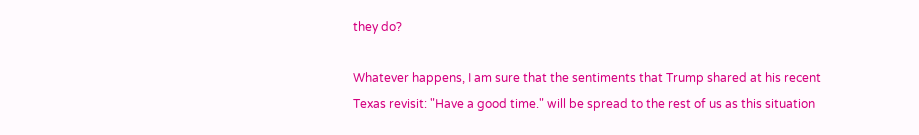they do?

Whatever happens, I am sure that the sentiments that Trump shared at his recent Texas revisit: "Have a good time." will be spread to the rest of us as this situation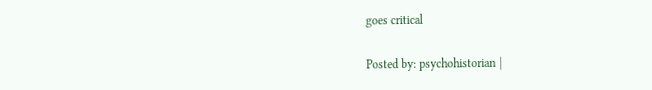goes critical

Posted by: psychohistorian |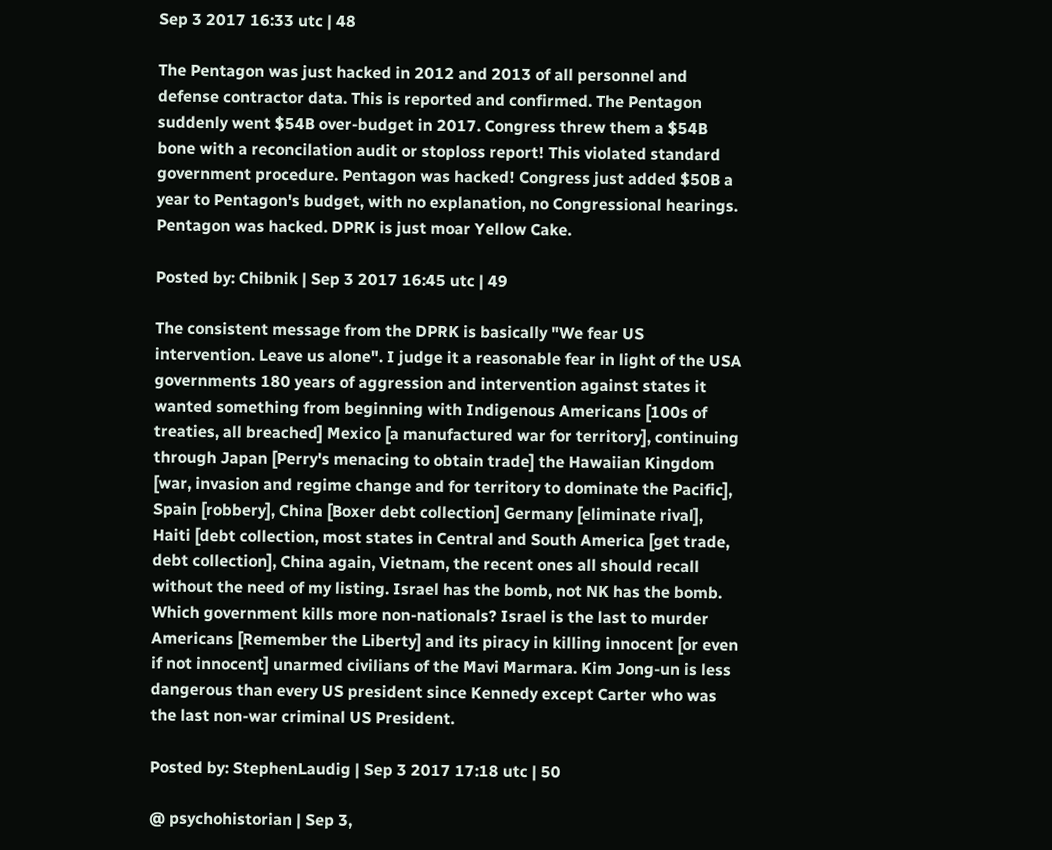Sep 3 2017 16:33 utc | 48

The Pentagon was just hacked in 2012 and 2013 of all personnel and defense contractor data. This is reported and confirmed. The Pentagon suddenly went $54B over-budget in 2017. Congress threw them a $54B bone with a reconcilation audit or stoploss report! This violated standard government procedure. Pentagon was hacked! Congress just added $50B a year to Pentagon's budget, with no explanation, no Congressional hearings. Pentagon was hacked. DPRK is just moar Yellow Cake.

Posted by: Chibnik | Sep 3 2017 16:45 utc | 49

The consistent message from the DPRK is basically "We fear US intervention. Leave us alone". I judge it a reasonable fear in light of the USA governments 180 years of aggression and intervention against states it wanted something from beginning with Indigenous Americans [100s of treaties, all breached] Mexico [a manufactured war for territory], continuing through Japan [Perry's menacing to obtain trade] the Hawaiian Kingdom [war, invasion and regime change and for territory to dominate the Pacific], Spain [robbery], China [Boxer debt collection] Germany [eliminate rival], Haiti [debt collection, most states in Central and South America [get trade, debt collection], China again, Vietnam, the recent ones all should recall without the need of my listing. Israel has the bomb, not NK has the bomb. Which government kills more non-nationals? Israel is the last to murder Americans [Remember the Liberty] and its piracy in killing innocent [or even if not innocent] unarmed civilians of the Mavi Marmara. Kim Jong-un is less dangerous than every US president since Kennedy except Carter who was the last non-war criminal US President.

Posted by: StephenLaudig | Sep 3 2017 17:18 utc | 50

@ psychohistorian | Sep 3,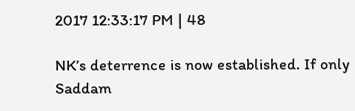2017 12:33:17 PM | 48

NK’s deterrence is now established. If only Saddam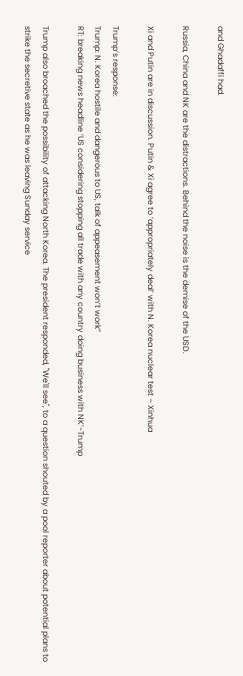and Ghadaffi had.

Russia, China and NK are the distractions. Behind the noise is the demise of the USD.

Xi and Putin are in discussion. Putin & Xi agree to ‘appropriately deal’ with N. Korea nuclear test – Xinhua

Trump’s response:
Trump: N. Korea hostile and dangerous to US, talk of appeasement won’t work”
RT: breaking news headline ‘US considering stopping all trade with any country doing business with NK’-Trump

Trump also broached the possibility of attacking North Korea. The president responded, "We'll see", to a question shouted by a pool reporter about potential plans to strike the secretive state as he was leaving Sunday service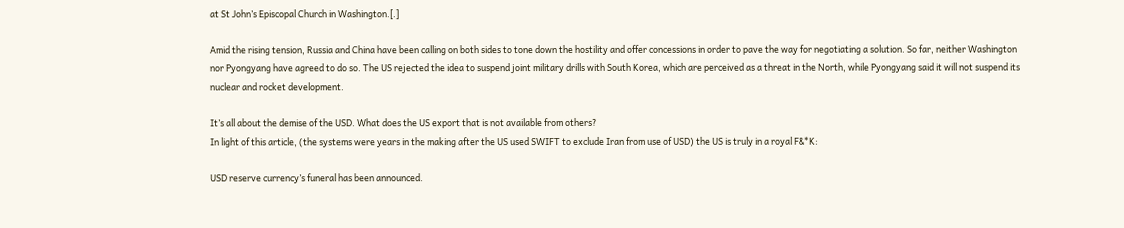at St John’s Episcopal Church in Washington.[.]

Amid the rising tension, Russia and China have been calling on both sides to tone down the hostility and offer concessions in order to pave the way for negotiating a solution. So far, neither Washington nor Pyongyang have agreed to do so. The US rejected the idea to suspend joint military drills with South Korea, which are perceived as a threat in the North, while Pyongyang said it will not suspend its nuclear and rocket development.

It’s all about the demise of the USD. What does the US export that is not available from others?
In light of this article, (the systems were years in the making after the US used SWIFT to exclude Iran from use of USD) the US is truly in a royal F&*K:

USD reserve currency’s funeral has been announced.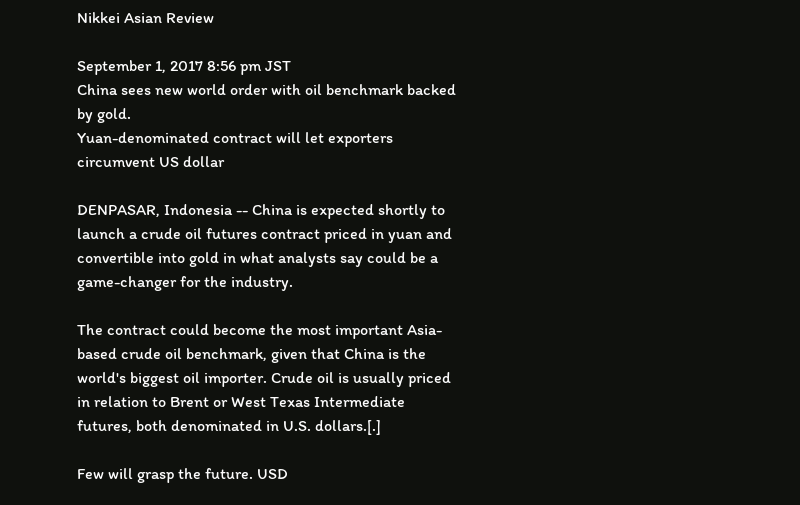Nikkei Asian Review

September 1, 2017 8:56 pm JST
China sees new world order with oil benchmark backed by gold.
Yuan-denominated contract will let exporters circumvent US dollar

DENPASAR, Indonesia -- China is expected shortly to launch a crude oil futures contract priced in yuan and convertible into gold in what analysts say could be a game-changer for the industry.

The contract could become the most important Asia-based crude oil benchmark, given that China is the world's biggest oil importer. Crude oil is usually priced in relation to Brent or West Texas Intermediate futures, both denominated in U.S. dollars.[.]

Few will grasp the future. USD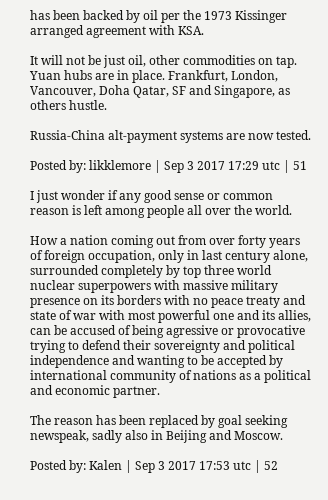has been backed by oil per the 1973 Kissinger arranged agreement with KSA.

It will not be just oil, other commodities on tap. Yuan hubs are in place. Frankfurt, London, Vancouver, Doha Qatar, SF and Singapore, as others hustle.

Russia-China alt-payment systems are now tested.

Posted by: likklemore | Sep 3 2017 17:29 utc | 51

I just wonder if any good sense or common reason is left among people all over the world.

How a nation coming out from over forty years of foreign occupation, only in last century alone, surrounded completely by top three world nuclear superpowers with massive military presence on its borders with no peace treaty and state of war with most powerful one and its allies, can be accused of being agressive or provocative trying to defend their sovereignty and political independence and wanting to be accepted by international community of nations as a political and economic partner.

The reason has been replaced by goal seeking newspeak, sadly also in Beijing and Moscow.

Posted by: Kalen | Sep 3 2017 17:53 utc | 52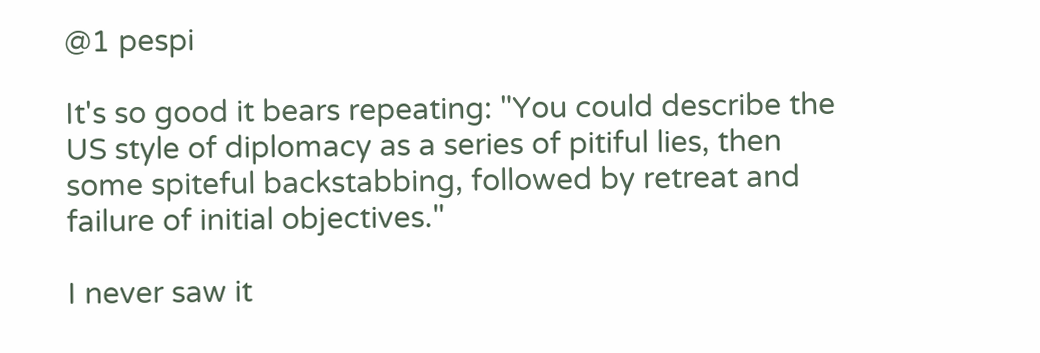@1 pespi

It's so good it bears repeating: "You could describe the US style of diplomacy as a series of pitiful lies, then some spiteful backstabbing, followed by retreat and failure of initial objectives."

I never saw it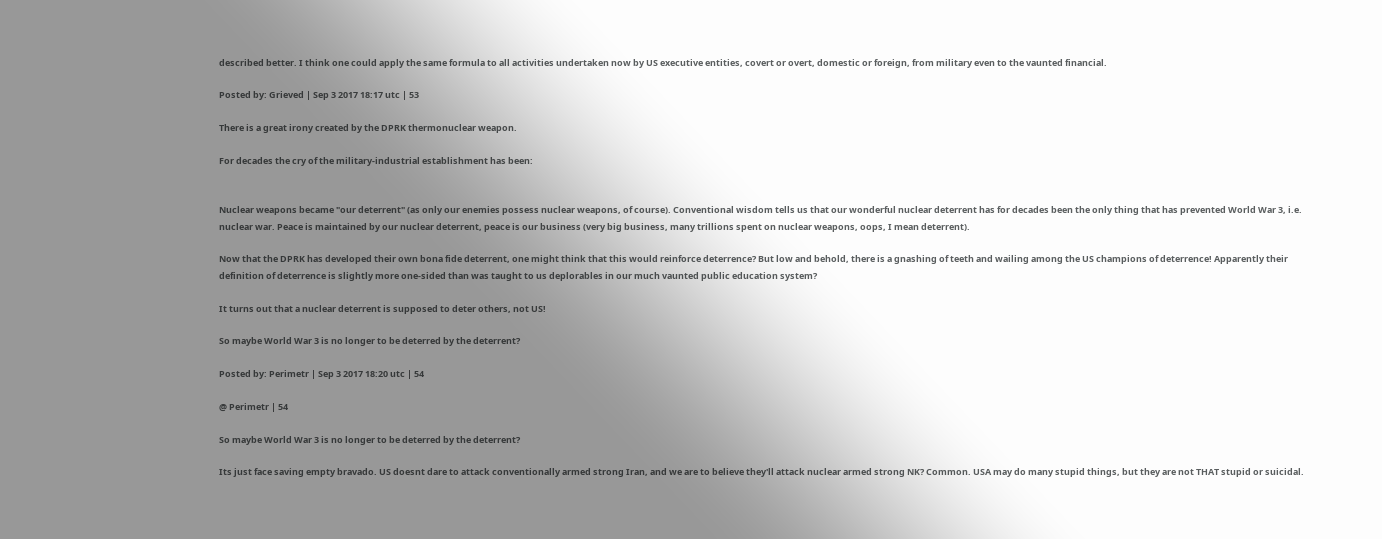described better. I think one could apply the same formula to all activities undertaken now by US executive entities, covert or overt, domestic or foreign, from military even to the vaunted financial.

Posted by: Grieved | Sep 3 2017 18:17 utc | 53

There is a great irony created by the DPRK thermonuclear weapon.

For decades the cry of the military-industrial establishment has been:


Nuclear weapons became "our deterrent" (as only our enemies possess nuclear weapons, of course). Conventional wisdom tells us that our wonderful nuclear deterrent has for decades been the only thing that has prevented World War 3, i.e. nuclear war. Peace is maintained by our nuclear deterrent, peace is our business (very big business, many trillions spent on nuclear weapons, oops, I mean deterrent).

Now that the DPRK has developed their own bona fide deterrent, one might think that this would reinforce deterrence? But low and behold, there is a gnashing of teeth and wailing among the US champions of deterrence! Apparently their definition of deterrence is slightly more one-sided than was taught to us deplorables in our much vaunted public education system?

It turns out that a nuclear deterrent is supposed to deter others, not US!

So maybe World War 3 is no longer to be deterred by the deterrent?

Posted by: Perimetr | Sep 3 2017 18:20 utc | 54

@ Perimetr | 54

So maybe World War 3 is no longer to be deterred by the deterrent?

Its just face saving empty bravado. US doesnt dare to attack conventionally armed strong Iran, and we are to believe they'll attack nuclear armed strong NK? Common. USA may do many stupid things, but they are not THAT stupid or suicidal.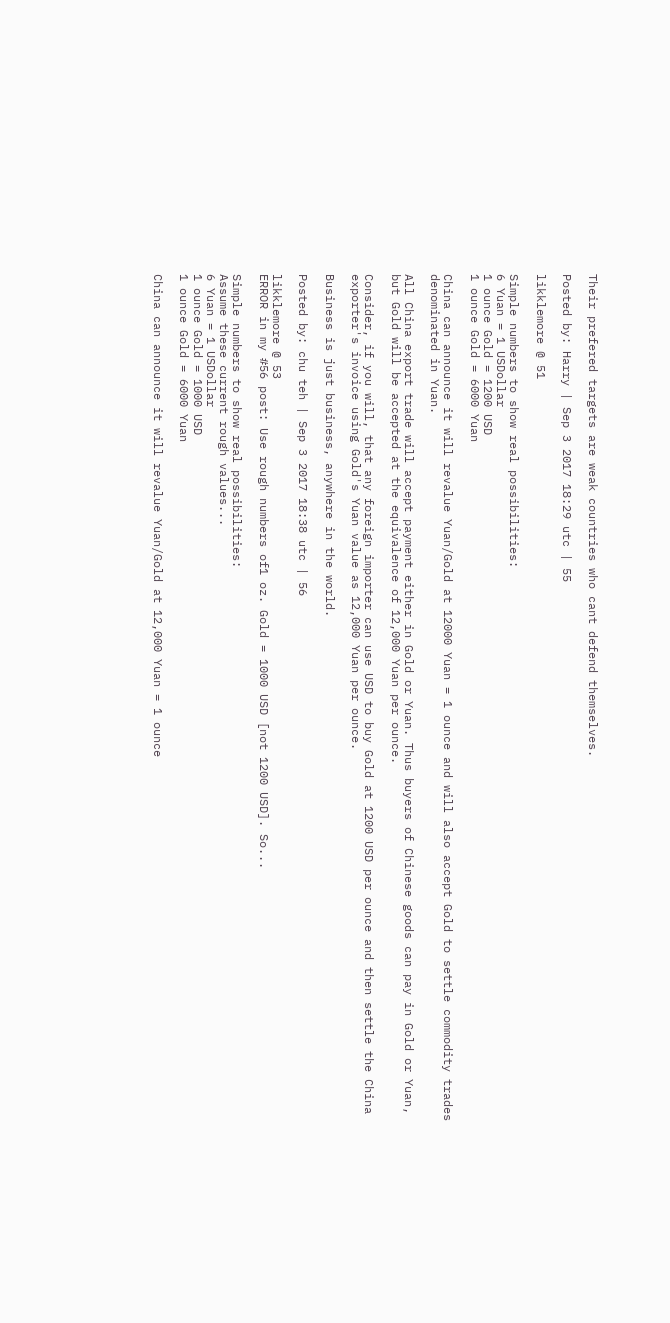Their prefered targets are weak countries who cant defend themselves.

Posted by: Harry | Sep 3 2017 18:29 utc | 55

likklemore @ 51

Simple numbers to show real possibilities:
6 Yuan = 1 USDollar
1 ounce Gold = 1200 USD
1 ounce Gold = 6000 Yuan

China can announce it will revalue Yuan/Gold at 12000 Yuan = 1 ounce and will also accept Gold to settle commodity trades denominated in Yuan.

All China export trade will accept payment either in Gold or Yuan. Thus buyers of Chinese goods can pay in Gold or Yuan, but Gold will be accepted at the equivalence of 12,000 Yuan per ounce.

Consider, if you will, that any foreign importer can use USD to buy Gold at 1200 USD per ounce and then settle the China exporter's invoice using Gold's Yuan value as 12,000 Yuan per ounce.

Business is just business, anywhere in the world.

Posted by: chu teh | Sep 3 2017 18:38 utc | 56

likklemore @ 53
ERROR in my #56 post: Use rough numbers of1 oz. Gold = 1000 USD [not 1200 USD]. So...

Simple numbers to show real possibilities:
Assume these current rough values...
6 Yuan = 1 USDollar
1 ounce Gold = 1000 USD
1 ounce Gold = 6000 Yuan

China can announce it will revalue Yuan/Gold at 12,000 Yuan = 1 ounce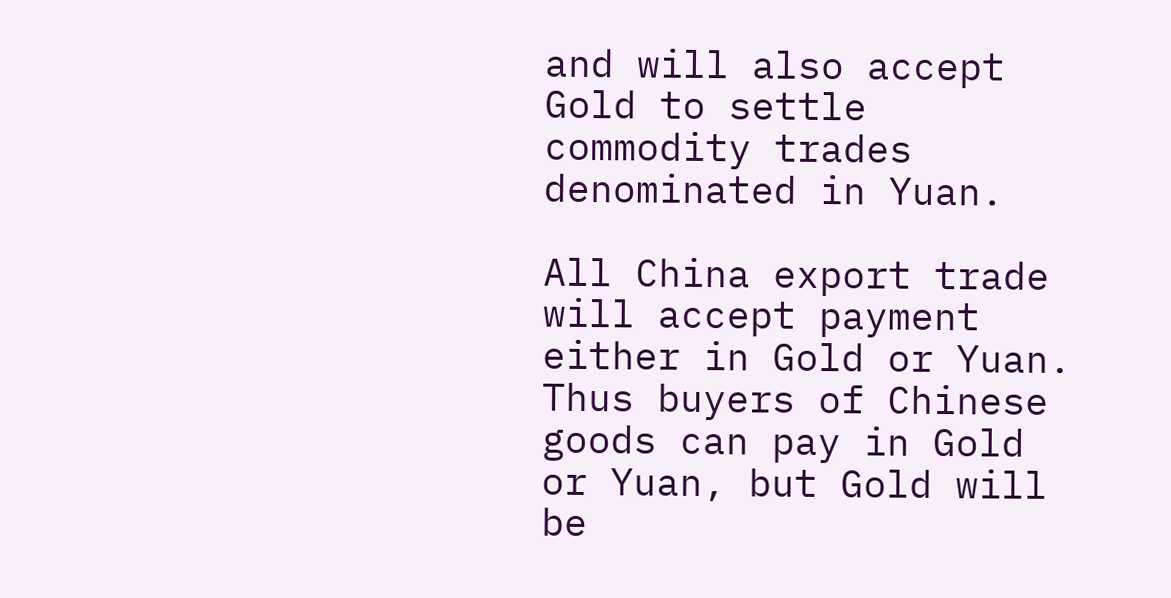and will also accept Gold to settle commodity trades denominated in Yuan.

All China export trade will accept payment either in Gold or Yuan. Thus buyers of Chinese goods can pay in Gold or Yuan, but Gold will be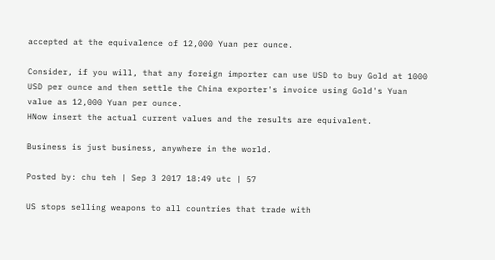accepted at the equivalence of 12,000 Yuan per ounce.

Consider, if you will, that any foreign importer can use USD to buy Gold at 1000 USD per ounce and then settle the China exporter's invoice using Gold's Yuan value as 12,000 Yuan per ounce.
HNow insert the actual current values and the results are equivalent.

Business is just business, anywhere in the world.

Posted by: chu teh | Sep 3 2017 18:49 utc | 57

US stops selling weapons to all countries that trade with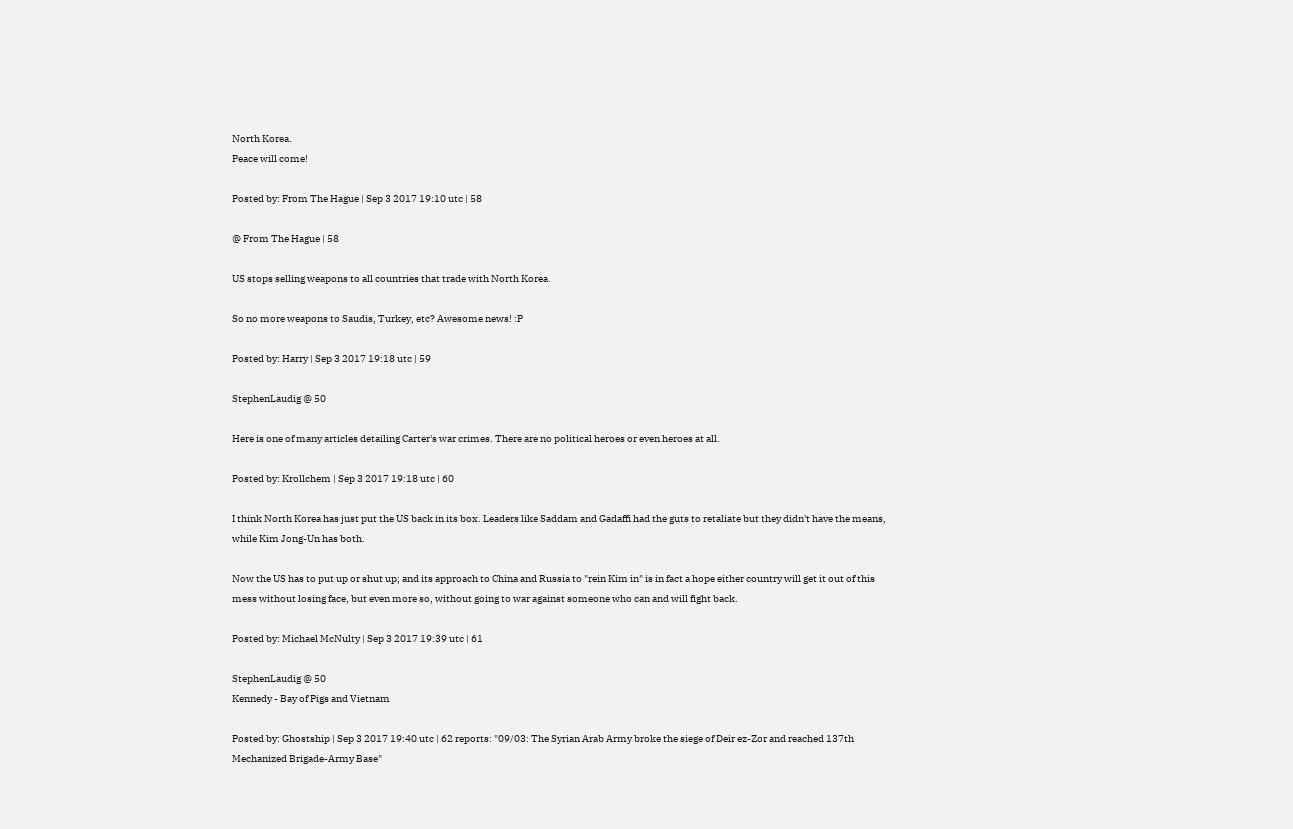North Korea.
Peace will come!

Posted by: From The Hague | Sep 3 2017 19:10 utc | 58

@ From The Hague | 58

US stops selling weapons to all countries that trade with North Korea.

So no more weapons to Saudis, Turkey, etc? Awesome news! :P

Posted by: Harry | Sep 3 2017 19:18 utc | 59

StephenLaudig @ 50

Here is one of many articles detailing Carter's war crimes. There are no political heroes or even heroes at all.

Posted by: Krollchem | Sep 3 2017 19:18 utc | 60

I think North Korea has just put the US back in its box. Leaders like Saddam and Gadaffi had the guts to retaliate but they didn't have the means, while Kim Jong-Un has both.

Now the US has to put up or shut up; and its approach to China and Russia to "rein Kim in" is in fact a hope either country will get it out of this mess without losing face, but even more so, without going to war against someone who can and will fight back.

Posted by: Michael McNulty | Sep 3 2017 19:39 utc | 61

StephenLaudig @ 50
Kennedy - Bay of Pigs and Vietnam

Posted by: Ghostship | Sep 3 2017 19:40 utc | 62 reports: "09/03: The Syrian Arab Army broke the siege of Deir ez-Zor and reached 137th Mechanized Brigade-Army Base"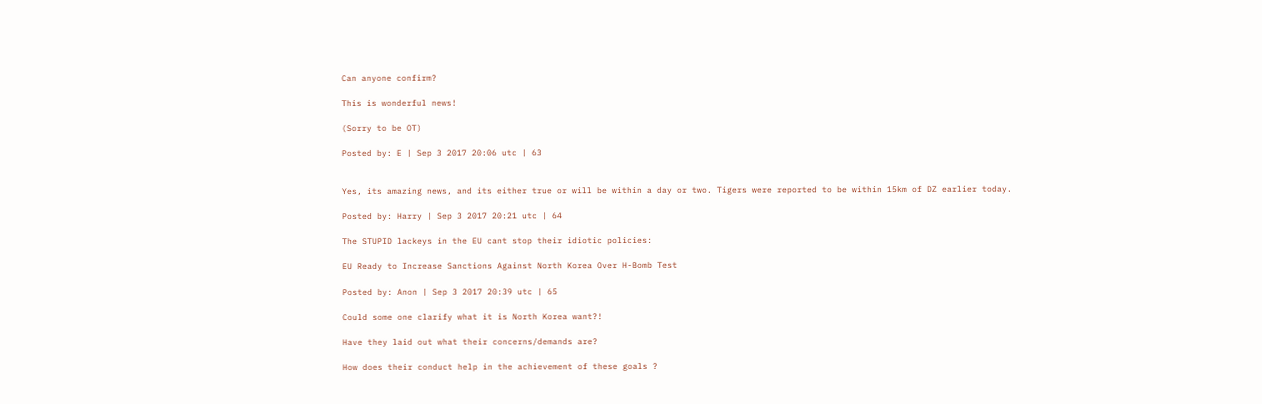Can anyone confirm?

This is wonderful news!

(Sorry to be OT)

Posted by: E | Sep 3 2017 20:06 utc | 63


Yes, its amazing news, and its either true or will be within a day or two. Tigers were reported to be within 15km of DZ earlier today.

Posted by: Harry | Sep 3 2017 20:21 utc | 64

The STUPID lackeys in the EU cant stop their idiotic policies:

EU Ready to Increase Sanctions Against North Korea Over H-Bomb Test

Posted by: Anon | Sep 3 2017 20:39 utc | 65

Could some one clarify what it is North Korea want?!

Have they laid out what their concerns/demands are?

How does their conduct help in the achievement of these goals ?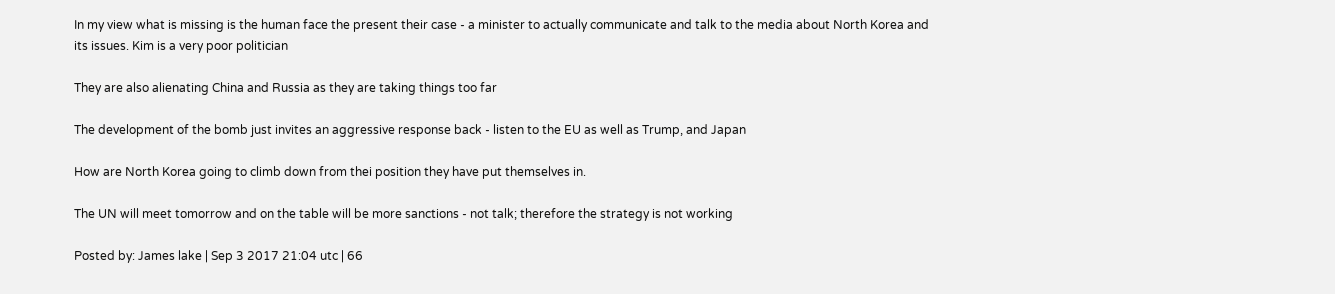In my view what is missing is the human face the present their case - a minister to actually communicate and talk to the media about North Korea and its issues. Kim is a very poor politician

They are also alienating China and Russia as they are taking things too far

The development of the bomb just invites an aggressive response back - listen to the EU as well as Trump, and Japan

How are North Korea going to climb down from thei position they have put themselves in.

The UN will meet tomorrow and on the table will be more sanctions - not talk; therefore the strategy is not working

Posted by: James lake | Sep 3 2017 21:04 utc | 66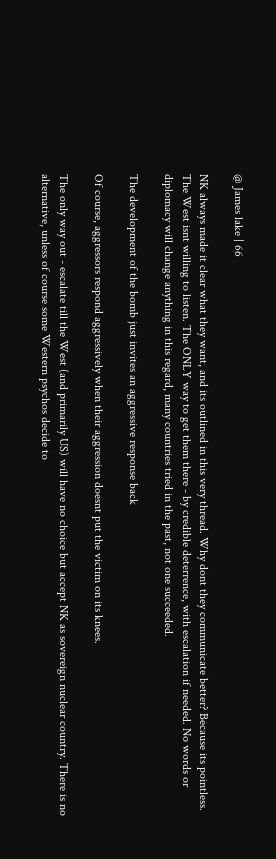@ James lake | 66

NK always made it clear what they want, and its outlined in this very thread. Why dont they communicate better? Because its pointless. The West isnt willing to listen. The ONLY way to get them there - by credible deterrence, with escalation if needed. No words or diplomacy will change anything in this regard, many countries tried in the past, not one succeeded.

The development of the bomb just invites an aggressive response back

Of course, aggressors respond aggressively when their aggression doesnt put the victim on its knees.

The only way out - escalate till the West (and primarily US) will have no choice but accept NK as sovereign nuclear country. There is no alternative, unless of course some Western psychos decide to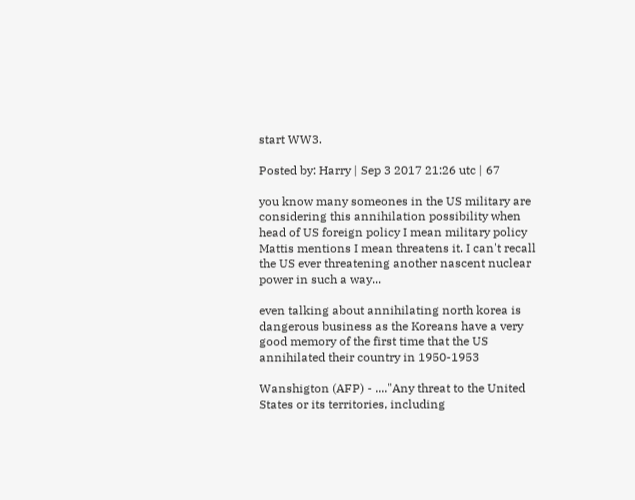start WW3.

Posted by: Harry | Sep 3 2017 21:26 utc | 67

you know many someones in the US military are considering this annihilation possibility when head of US foreign policy I mean military policy Mattis mentions I mean threatens it. I can't recall the US ever threatening another nascent nuclear power in such a way...

even talking about annihilating north korea is dangerous business as the Koreans have a very good memory of the first time that the US annihilated their country in 1950-1953

Wanshigton (AFP) - ...."Any threat to the United States or its territories, including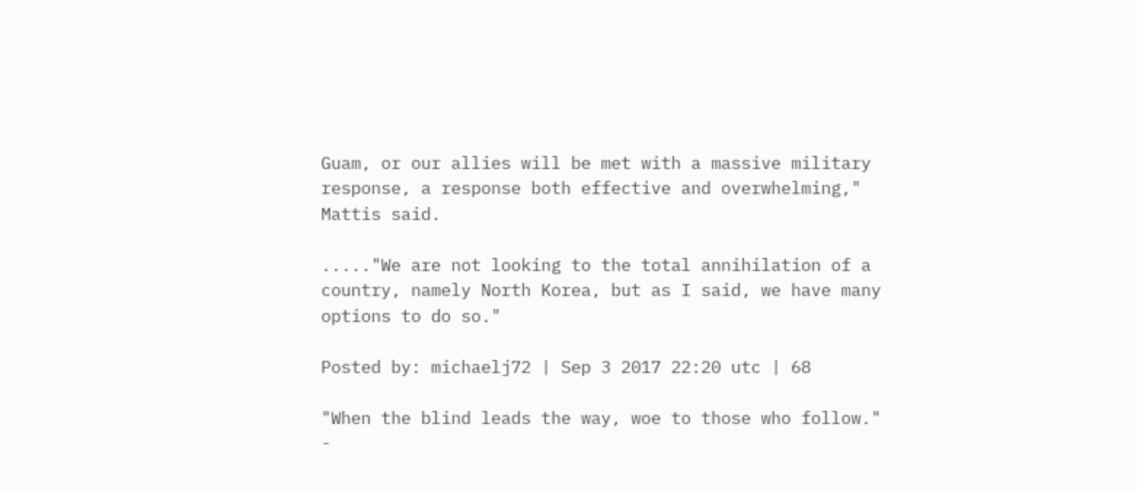Guam, or our allies will be met with a massive military response, a response both effective and overwhelming," Mattis said.

....."We are not looking to the total annihilation of a country, namely North Korea, but as I said, we have many options to do so."

Posted by: michaelj72 | Sep 3 2017 22:20 utc | 68

"When the blind leads the way, woe to those who follow." -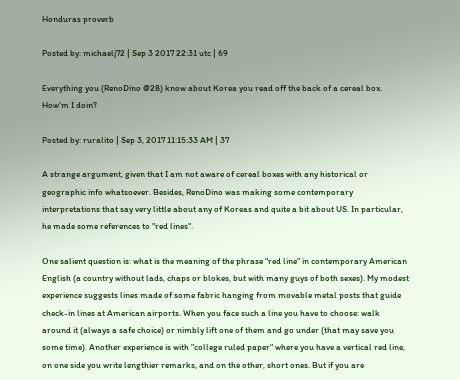Honduras proverb

Posted by: michaelj72 | Sep 3 2017 22:31 utc | 69

Everything you (RenoDino @28) know about Korea you read off the back of a cereal box. How'm I doin?

Posted by: ruralito | Sep 3, 2017 11:15:33 AM | 37

A strange argument, given that I am not aware of cereal boxes with any historical or geographic info whatsoever. Besides, RenoDino was making some contemporary interpretations that say very little about any of Koreas and quite a bit about US. In particular, he made some references to "red lines".

One salient question is: what is the meaning of the phrase "red line" in contemporary American English (a country without lads, chaps or blokes, but with many guys of both sexes). My modest experience suggests lines made of some fabric hanging from movable metal posts that guide check-in lines at American airports. When you face such a line you have to choose: walk around it (always a safe choice) or nimbly lift one of them and go under (that may save you some time). Another experience is with "college ruled paper" where you have a vertical red line, on one side you write lengthier remarks, and on the other, short ones. But if you are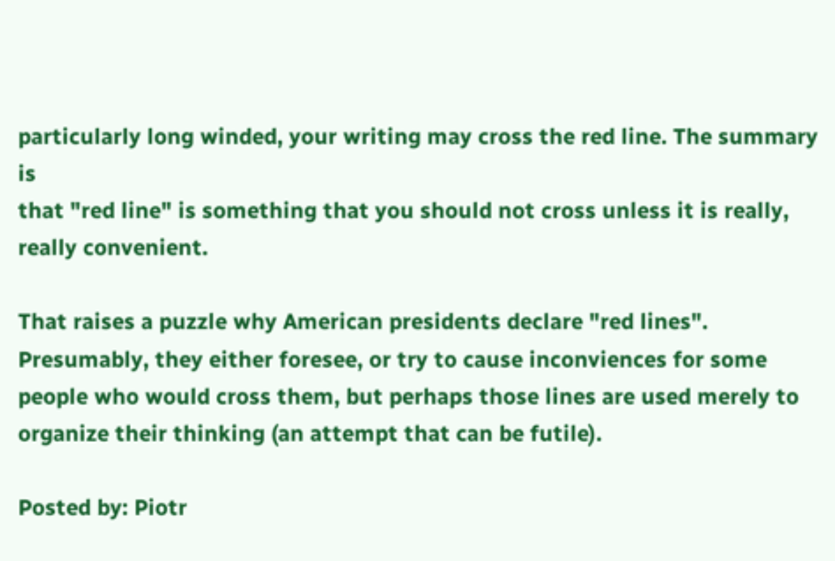particularly long winded, your writing may cross the red line. The summary is
that "red line" is something that you should not cross unless it is really, really convenient.

That raises a puzzle why American presidents declare "red lines". Presumably, they either foresee, or try to cause inconviences for some people who would cross them, but perhaps those lines are used merely to organize their thinking (an attempt that can be futile).

Posted by: Piotr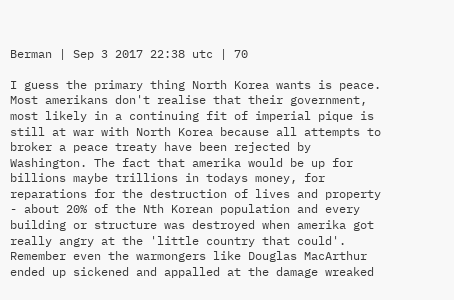Berman | Sep 3 2017 22:38 utc | 70

I guess the primary thing North Korea wants is peace. Most amerikans don't realise that their government, most likely in a continuing fit of imperial pique is still at war with North Korea because all attempts to broker a peace treaty have been rejected by Washington. The fact that amerika would be up for billions maybe trillions in todays money, for reparations for the destruction of lives and property - about 20% of the Nth Korean population and every building or structure was destroyed when amerika got really angry at the 'little country that could'.
Remember even the warmongers like Douglas MacArthur ended up sickened and appalled at the damage wreaked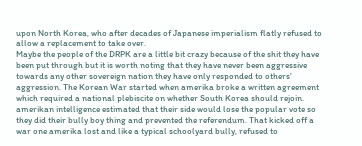upon North Korea, who after decades of Japanese imperialism flatly refused to allow a replacement to take over.
Maybe the people of the DRPK are a little bit crazy because of the shit they have been put through but it is worth noting that they have never been aggressive towards any other sovereign nation they have only responded to others' aggression. The Korean War started when amerika broke a written agreement which required a national plebiscite on whether South Korea should rejoin. amerikan intelligence estimated that their side would lose the popular vote so they did their bully boy thing and prevented the referendum. That kicked off a war one amerika lost and like a typical schoolyard bully, refused to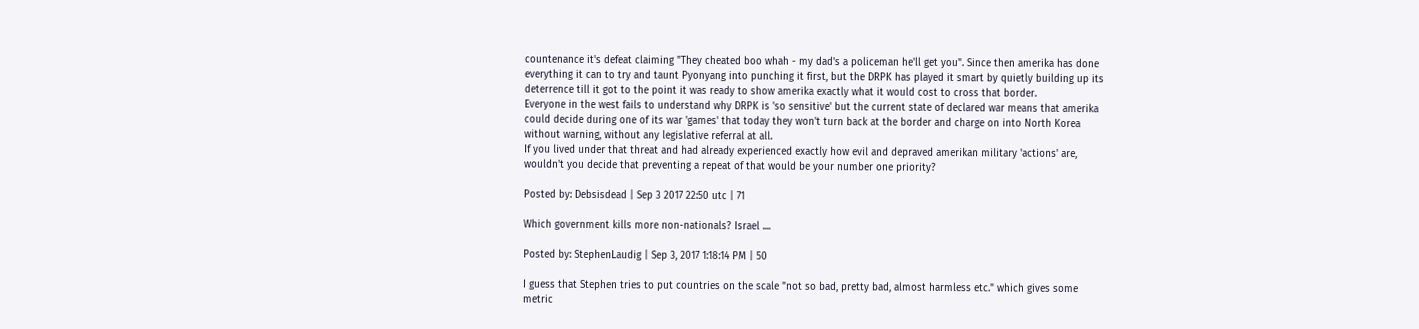countenance it's defeat claiming "They cheated boo whah - my dad's a policeman he'll get you". Since then amerika has done everything it can to try and taunt Pyonyang into punching it first, but the DRPK has played it smart by quietly building up its deterrence till it got to the point it was ready to show amerika exactly what it would cost to cross that border.
Everyone in the west fails to understand why DRPK is 'so sensitive' but the current state of declared war means that amerika could decide during one of its war 'games' that today they won't turn back at the border and charge on into North Korea without warning, without any legislative referral at all.
If you lived under that threat and had already experienced exactly how evil and depraved amerikan military 'actions' are, wouldn't you decide that preventing a repeat of that would be your number one priority?

Posted by: Debsisdead | Sep 3 2017 22:50 utc | 71

Which government kills more non-nationals? Israel ....

Posted by: StephenLaudig | Sep 3, 2017 1:18:14 PM | 50

I guess that Stephen tries to put countries on the scale "not so bad, pretty bad, almost harmless etc." which gives some metric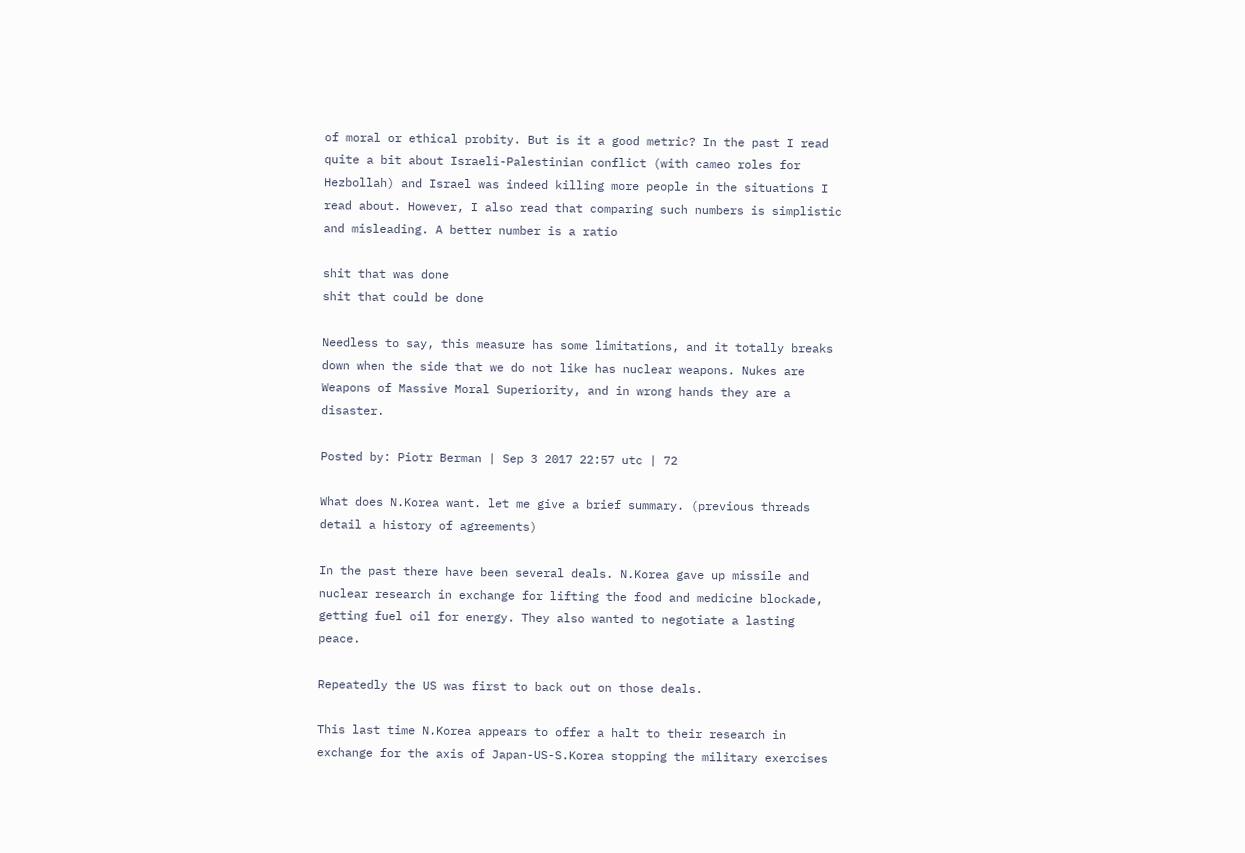of moral or ethical probity. But is it a good metric? In the past I read quite a bit about Israeli-Palestinian conflict (with cameo roles for Hezbollah) and Israel was indeed killing more people in the situations I read about. However, I also read that comparing such numbers is simplistic and misleading. A better number is a ratio

shit that was done
shit that could be done

Needless to say, this measure has some limitations, and it totally breaks down when the side that we do not like has nuclear weapons. Nukes are Weapons of Massive Moral Superiority, and in wrong hands they are a disaster.

Posted by: Piotr Berman | Sep 3 2017 22:57 utc | 72

What does N.Korea want. let me give a brief summary. (previous threads detail a history of agreements)

In the past there have been several deals. N.Korea gave up missile and nuclear research in exchange for lifting the food and medicine blockade, getting fuel oil for energy. They also wanted to negotiate a lasting peace.

Repeatedly the US was first to back out on those deals.

This last time N.Korea appears to offer a halt to their research in exchange for the axis of Japan-US-S.Korea stopping the military exercises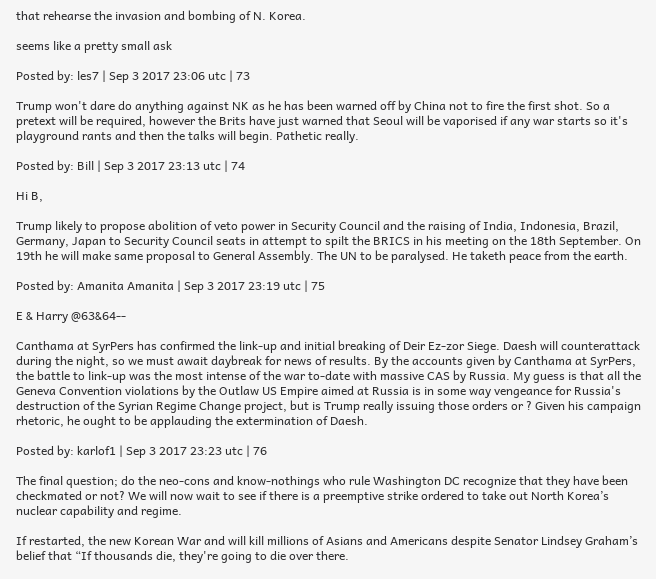that rehearse the invasion and bombing of N. Korea.

seems like a pretty small ask

Posted by: les7 | Sep 3 2017 23:06 utc | 73

Trump won't dare do anything against NK as he has been warned off by China not to fire the first shot. So a pretext will be required, however the Brits have just warned that Seoul will be vaporised if any war starts so it's playground rants and then the talks will begin. Pathetic really.

Posted by: Bill | Sep 3 2017 23:13 utc | 74

Hi B,

Trump likely to propose abolition of veto power in Security Council and the raising of India, Indonesia, Brazil, Germany, Japan to Security Council seats in attempt to spilt the BRICS in his meeting on the 18th September. On 19th he will make same proposal to General Assembly. The UN to be paralysed. He taketh peace from the earth.

Posted by: Amanita Amanita | Sep 3 2017 23:19 utc | 75

E & Harry @63&64--

Canthama at SyrPers has confirmed the link-up and initial breaking of Deir Ez-zor Siege. Daesh will counterattack during the night, so we must await daybreak for news of results. By the accounts given by Canthama at SyrPers, the battle to link-up was the most intense of the war to-date with massive CAS by Russia. My guess is that all the Geneva Convention violations by the Outlaw US Empire aimed at Russia is in some way vengeance for Russia's destruction of the Syrian Regime Change project, but is Trump really issuing those orders or ? Given his campaign rhetoric, he ought to be applauding the extermination of Daesh.

Posted by: karlof1 | Sep 3 2017 23:23 utc | 76

The final question; do the neo-cons and know-nothings who rule Washington DC recognize that they have been checkmated or not? We will now wait to see if there is a preemptive strike ordered to take out North Korea’s nuclear capability and regime.

If restarted, the new Korean War and will kill millions of Asians and Americans despite Senator Lindsey Graham’s belief that “If thousands die, they're going to die over there.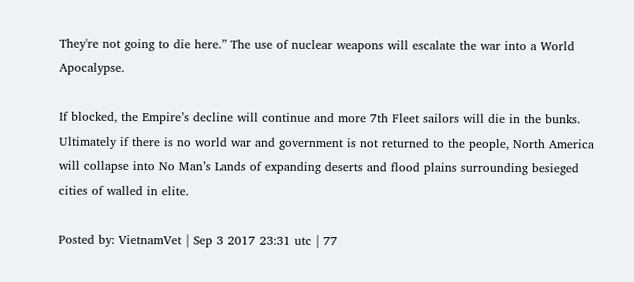They're not going to die here.” The use of nuclear weapons will escalate the war into a World Apocalypse.

If blocked, the Empire’s decline will continue and more 7th Fleet sailors will die in the bunks. Ultimately if there is no world war and government is not returned to the people, North America will collapse into No Man’s Lands of expanding deserts and flood plains surrounding besieged cities of walled in elite.

Posted by: VietnamVet | Sep 3 2017 23:31 utc | 77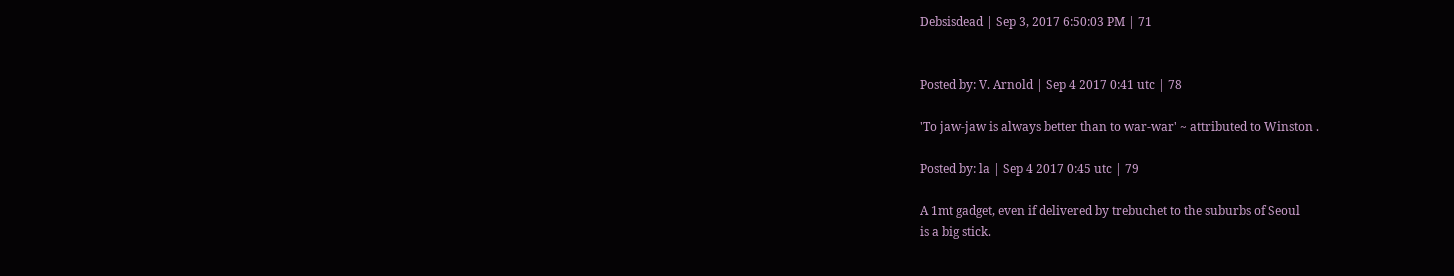Debsisdead | Sep 3, 2017 6:50:03 PM | 71


Posted by: V. Arnold | Sep 4 2017 0:41 utc | 78

'To jaw-jaw is always better than to war-war' ~ attributed to Winston .

Posted by: la | Sep 4 2017 0:45 utc | 79

A 1mt gadget, even if delivered by trebuchet to the suburbs of Seoul
is a big stick.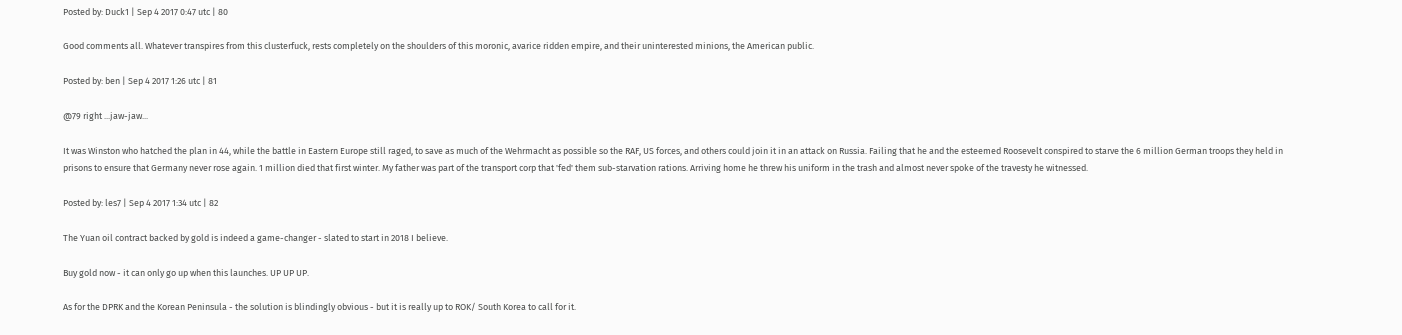Posted by: Duck1 | Sep 4 2017 0:47 utc | 80

Good comments all. Whatever transpires from this clusterfuck, rests completely on the shoulders of this moronic, avarice ridden empire, and their uninterested minions, the American public.

Posted by: ben | Sep 4 2017 1:26 utc | 81

@79 right ...jaw-jaw...

It was Winston who hatched the plan in 44, while the battle in Eastern Europe still raged, to save as much of the Wehrmacht as possible so the RAF, US forces, and others could join it in an attack on Russia. Failing that he and the esteemed Roosevelt conspired to starve the 6 million German troops they held in prisons to ensure that Germany never rose again. 1 million died that first winter. My father was part of the transport corp that 'fed' them sub-starvation rations. Arriving home he threw his uniform in the trash and almost never spoke of the travesty he witnessed.

Posted by: les7 | Sep 4 2017 1:34 utc | 82

The Yuan oil contract backed by gold is indeed a game-changer - slated to start in 2018 I believe.

Buy gold now - it can only go up when this launches. UP UP UP.

As for the DPRK and the Korean Peninsula - the solution is blindingly obvious - but it is really up to ROK/ South Korea to call for it.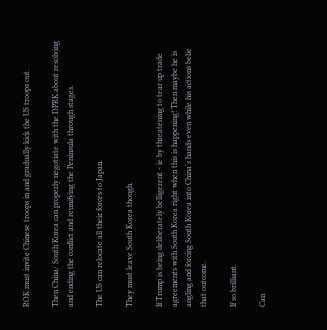ROK must invite Chinese troops in and gradually kick the US troops out.

Then China/ South Korea can properly negotiate with the DPRK about resolving and ending the conflict and reunifying the Peninsula through stages.

The US can relocate all their forces to Japan.

They must leave South Korea though.

If Trump is being deliberately belligerent - ie by threatening to tear up trade agreements with South Korea right when this is happening! Then maybe he is angling and forcing South Korea into China's hands even while his actions belie that outcome.

If so brilliant.

Can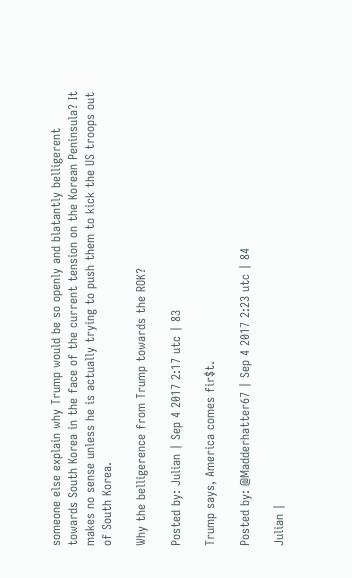someone else explain why Trump would be so openly and blatantly belligerent towards South Korea in the face of the current tension on the Korean Peninsula? It makes no sense unless he is actually trying to push them to kick the US troops out of South Korea.

Why the belligerence from Trump towards the ROK?

Posted by: Julian | Sep 4 2017 2:17 utc | 83

Trump says, America comes fir$t.

Posted by: @Madderhatter67 | Sep 4 2017 2:23 utc | 84

Julian |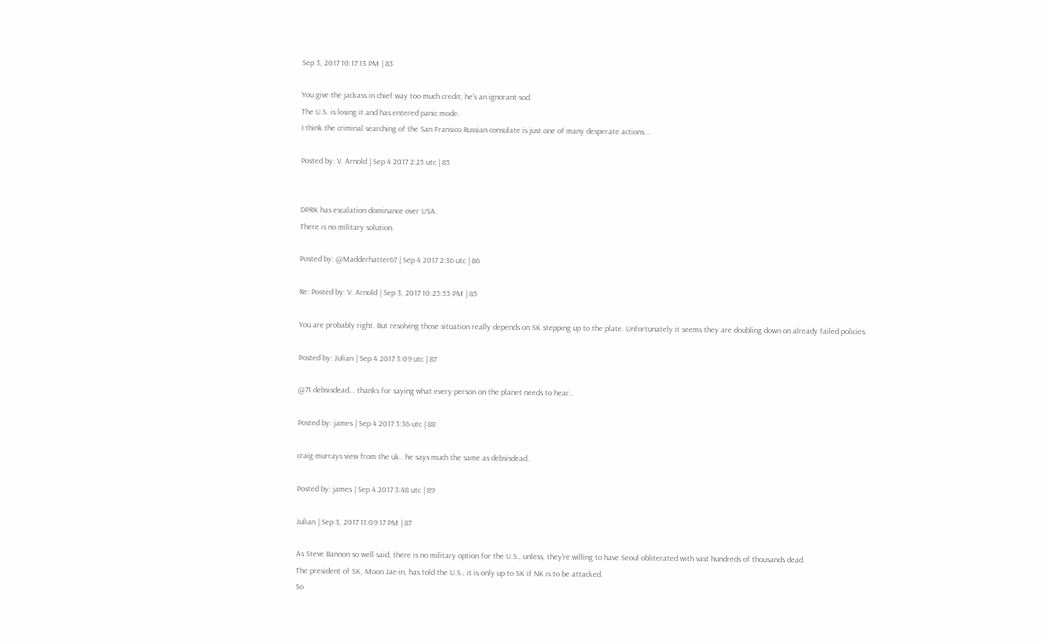Sep 3, 2017 10:17:13 PM | 83

You give the jackass in chief way too much credit; he's an ignorant sod.
The U.S. is losing it and has entered panic mode.
I think the criminal searching of the San Fransico Russian consulate is just one of many desperate actions...

Posted by: V. Arnold | Sep 4 2017 2:25 utc | 85


DPRK has escalation dominance over USA.
There is no military solution.

Posted by: @Madderhatter67 | Sep 4 2017 2:36 utc | 86

Re: Posted by: V. Arnold | Sep 3, 2017 10:25:55 PM | 85

You are probably right. But resolving those situation really depends on SK stepping up to the plate. Unfortunately it seems they are doubling down on already failed policies.

Posted by: Julian | Sep 4 2017 3:09 utc | 87

@71 debsisdead... thanks for saying what every person on the planet needs to hear..

Posted by: james | Sep 4 2017 3:36 utc | 88

craig murrays view from the uk.. he says much the same as debsisdead..

Posted by: james | Sep 4 2017 3:48 utc | 89

Julian | Sep 3, 2017 11:09:17 PM | 87

As Steve Bannon so well said; there is no military option for the U.S., unless, they're willing to have Seoul obliterated with vast hundreds of thousands dead.
The president of SK, Moon Jae-in, has told the U.S., it is only up to SK if NK is to be attacked.
So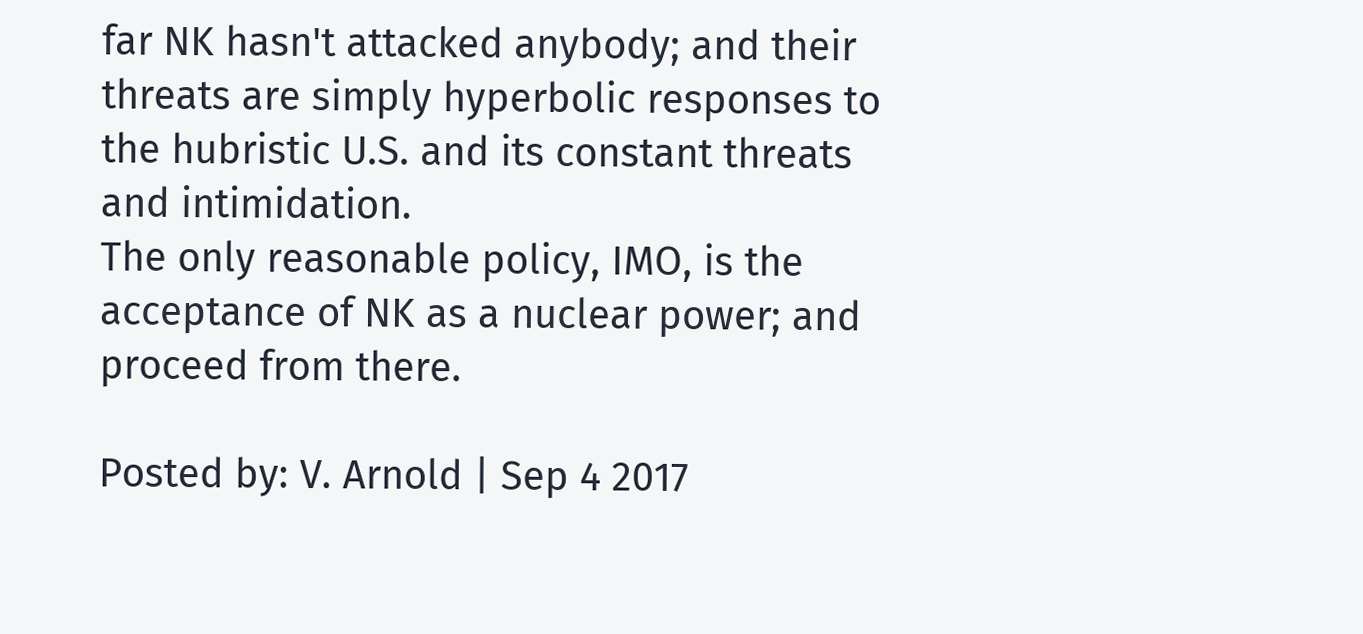far NK hasn't attacked anybody; and their threats are simply hyperbolic responses to the hubristic U.S. and its constant threats and intimidation.
The only reasonable policy, IMO, is the acceptance of NK as a nuclear power; and proceed from there.

Posted by: V. Arnold | Sep 4 2017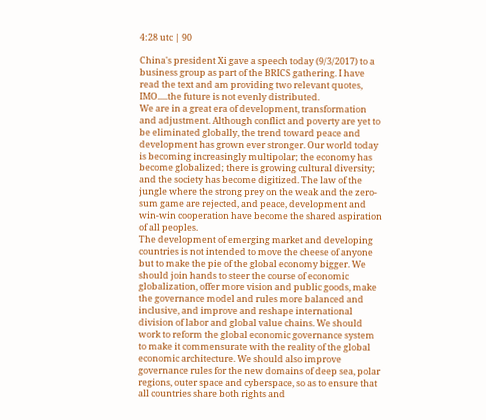4:28 utc | 90

China's president Xi gave a speech today (9/3/2017) to a business group as part of the BRICS gathering. I have read the text and am providing two relevant quotes, IMO.....the future is not evenly distributed.
We are in a great era of development, transformation and adjustment. Although conflict and poverty are yet to be eliminated globally, the trend toward peace and development has grown ever stronger. Our world today is becoming increasingly multipolar; the economy has become globalized; there is growing cultural diversity; and the society has become digitized. The law of the jungle where the strong prey on the weak and the zero-sum game are rejected, and peace, development and win-win cooperation have become the shared aspiration of all peoples.
The development of emerging market and developing countries is not intended to move the cheese of anyone but to make the pie of the global economy bigger. We should join hands to steer the course of economic globalization, offer more vision and public goods, make the governance model and rules more balanced and inclusive, and improve and reshape international division of labor and global value chains. We should work to reform the global economic governance system to make it commensurate with the reality of the global economic architecture. We should also improve governance rules for the new domains of deep sea, polar regions, outer space and cyberspace, so as to ensure that all countries share both rights and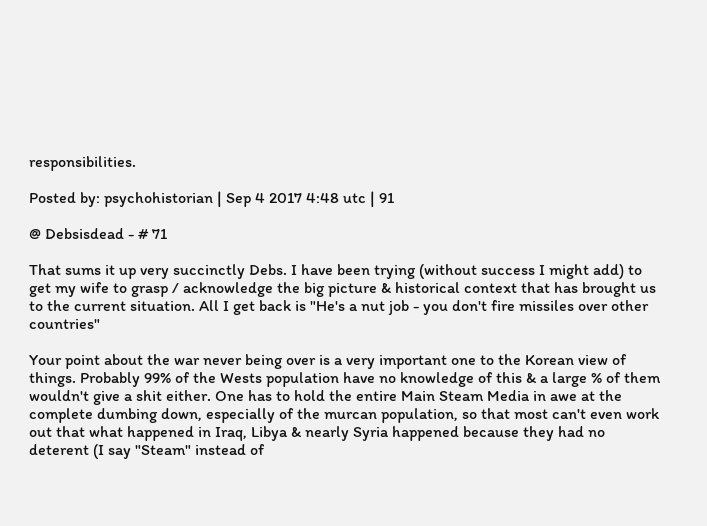responsibilities.

Posted by: psychohistorian | Sep 4 2017 4:48 utc | 91

@ Debsisdead - # 71

That sums it up very succinctly Debs. I have been trying (without success I might add) to get my wife to grasp / acknowledge the big picture & historical context that has brought us to the current situation. All I get back is "He's a nut job - you don't fire missiles over other countries"

Your point about the war never being over is a very important one to the Korean view of things. Probably 99% of the Wests population have no knowledge of this & a large % of them wouldn't give a shit either. One has to hold the entire Main Steam Media in awe at the complete dumbing down, especially of the murcan population, so that most can't even work out that what happened in Iraq, Libya & nearly Syria happened because they had no deterent (I say "Steam" instead of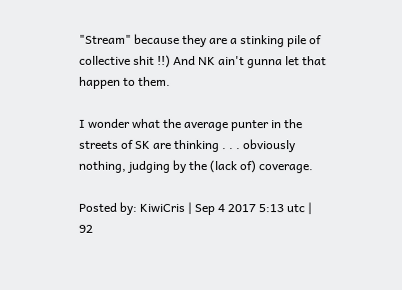"Stream" because they are a stinking pile of collective shit !!) And NK ain't gunna let that happen to them.

I wonder what the average punter in the streets of SK are thinking . . . obviously nothing, judging by the (lack of) coverage.

Posted by: KiwiCris | Sep 4 2017 5:13 utc | 92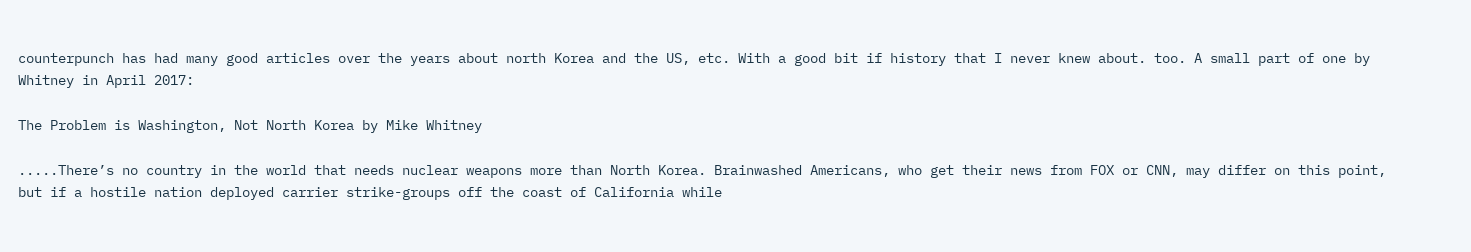counterpunch has had many good articles over the years about north Korea and the US, etc. With a good bit if history that I never knew about. too. A small part of one by Whitney in April 2017:

The Problem is Washington, Not North Korea by Mike Whitney

.....There’s no country in the world that needs nuclear weapons more than North Korea. Brainwashed Americans, who get their news from FOX or CNN, may differ on this point, but if a hostile nation deployed carrier strike-groups off the coast of California while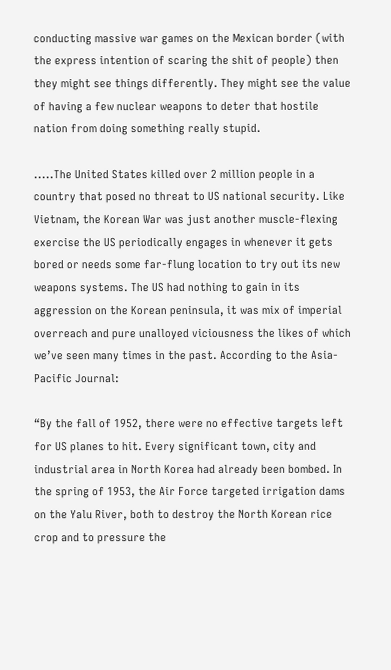conducting massive war games on the Mexican border (with the express intention of scaring the shit of people) then they might see things differently. They might see the value of having a few nuclear weapons to deter that hostile nation from doing something really stupid.

.....The United States killed over 2 million people in a country that posed no threat to US national security. Like Vietnam, the Korean War was just another muscle-flexing exercise the US periodically engages in whenever it gets bored or needs some far-flung location to try out its new weapons systems. The US had nothing to gain in its aggression on the Korean peninsula, it was mix of imperial overreach and pure unalloyed viciousness the likes of which we’ve seen many times in the past. According to the Asia-Pacific Journal:

“By the fall of 1952, there were no effective targets left for US planes to hit. Every significant town, city and industrial area in North Korea had already been bombed. In the spring of 1953, the Air Force targeted irrigation dams on the Yalu River, both to destroy the North Korean rice crop and to pressure the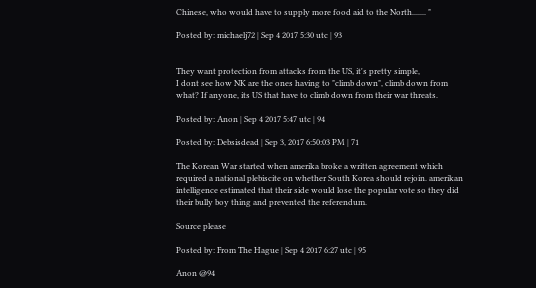Chinese, who would have to supply more food aid to the North....... "

Posted by: michaelj72 | Sep 4 2017 5:30 utc | 93


They want protection from attacks from the US, it's pretty simple,
I dont see how NK are the ones having to "climb down", climb down from what? If anyone, its US that have to climb down from their war threats.

Posted by: Anon | Sep 4 2017 5:47 utc | 94

Posted by: Debsisdead | Sep 3, 2017 6:50:03 PM | 71

The Korean War started when amerika broke a written agreement which required a national plebiscite on whether South Korea should rejoin. amerikan intelligence estimated that their side would lose the popular vote so they did their bully boy thing and prevented the referendum.

Source please

Posted by: From The Hague | Sep 4 2017 6:27 utc | 95

Anon @94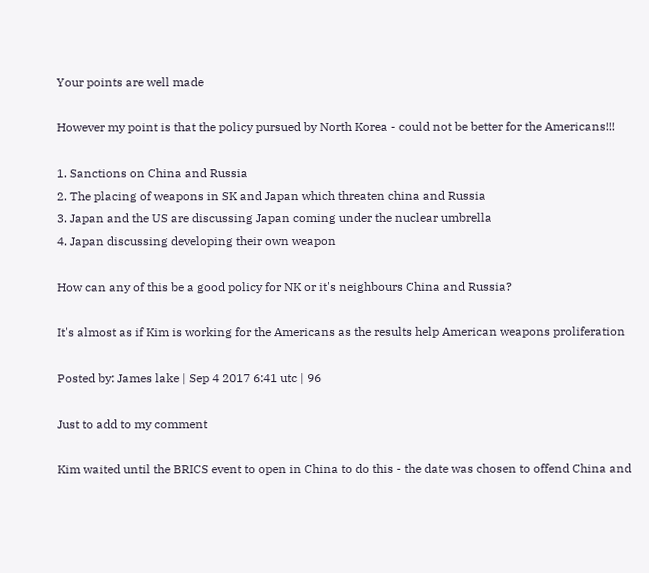Your points are well made

However my point is that the policy pursued by North Korea - could not be better for the Americans!!!

1. Sanctions on China and Russia
2. The placing of weapons in SK and Japan which threaten china and Russia
3. Japan and the US are discussing Japan coming under the nuclear umbrella
4. Japan discussing developing their own weapon

How can any of this be a good policy for NK or it's neighbours China and Russia?

It's almost as if Kim is working for the Americans as the results help American weapons proliferation

Posted by: James lake | Sep 4 2017 6:41 utc | 96

Just to add to my comment

Kim waited until the BRICS event to open in China to do this - the date was chosen to offend China and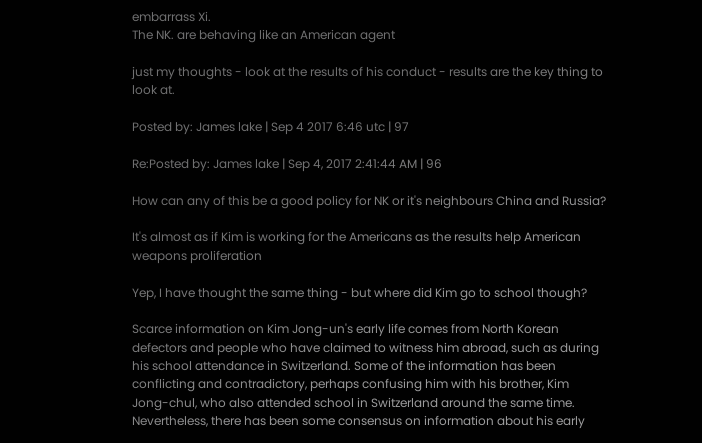embarrass Xi.
The NK. are behaving like an American agent

just my thoughts - look at the results of his conduct - results are the key thing to look at.

Posted by: James lake | Sep 4 2017 6:46 utc | 97

Re:Posted by: James lake | Sep 4, 2017 2:41:44 AM | 96

How can any of this be a good policy for NK or it's neighbours China and Russia?

It's almost as if Kim is working for the Americans as the results help American weapons proliferation

Yep, I have thought the same thing - but where did Kim go to school though?

Scarce information on Kim Jong-un's early life comes from North Korean defectors and people who have claimed to witness him abroad, such as during his school attendance in Switzerland. Some of the information has been conflicting and contradictory, perhaps confusing him with his brother, Kim Jong-chul, who also attended school in Switzerland around the same time. Nevertheless, there has been some consensus on information about his early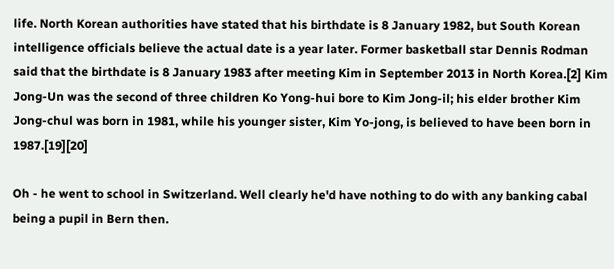life. North Korean authorities have stated that his birthdate is 8 January 1982, but South Korean intelligence officials believe the actual date is a year later. Former basketball star Dennis Rodman said that the birthdate is 8 January 1983 after meeting Kim in September 2013 in North Korea.[2] Kim Jong-Un was the second of three children Ko Yong-hui bore to Kim Jong-il; his elder brother Kim Jong-chul was born in 1981, while his younger sister, Kim Yo-jong, is believed to have been born in 1987.[19][20]

Oh - he went to school in Switzerland. Well clearly he'd have nothing to do with any banking cabal being a pupil in Bern then.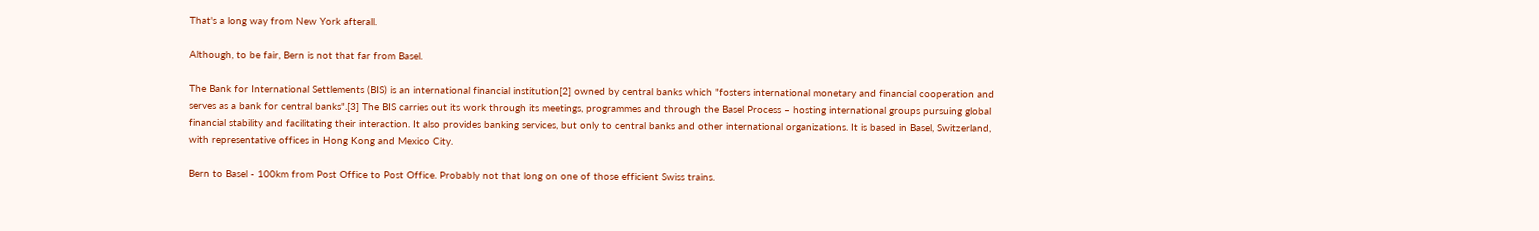That's a long way from New York afterall.

Although, to be fair, Bern is not that far from Basel.

The Bank for International Settlements (BIS) is an international financial institution[2] owned by central banks which "fosters international monetary and financial cooperation and serves as a bank for central banks".[3] The BIS carries out its work through its meetings, programmes and through the Basel Process – hosting international groups pursuing global financial stability and facilitating their interaction. It also provides banking services, but only to central banks and other international organizations. It is based in Basel, Switzerland, with representative offices in Hong Kong and Mexico City.

Bern to Basel - 100km from Post Office to Post Office. Probably not that long on one of those efficient Swiss trains.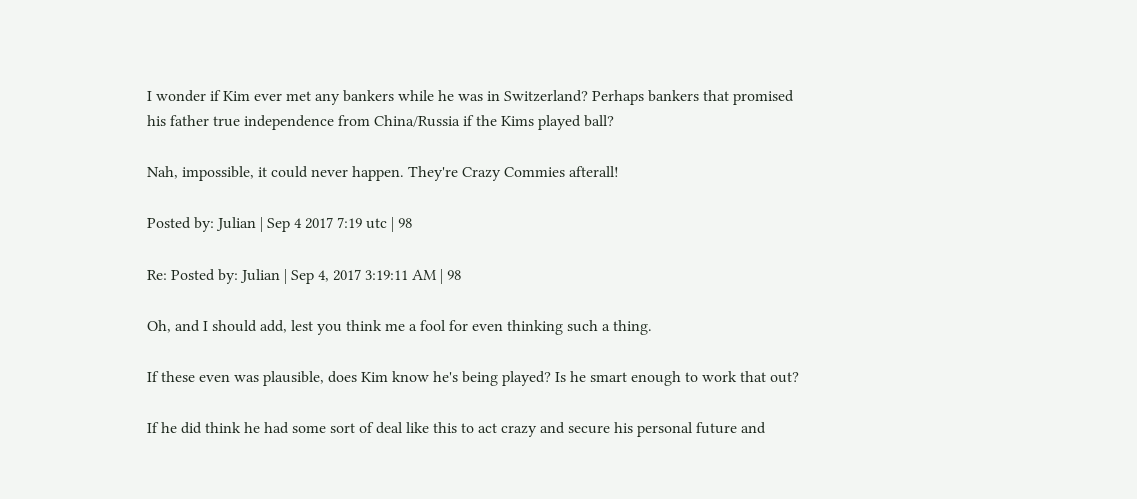I wonder if Kim ever met any bankers while he was in Switzerland? Perhaps bankers that promised his father true independence from China/Russia if the Kims played ball?

Nah, impossible, it could never happen. They're Crazy Commies afterall!

Posted by: Julian | Sep 4 2017 7:19 utc | 98

Re: Posted by: Julian | Sep 4, 2017 3:19:11 AM | 98

Oh, and I should add, lest you think me a fool for even thinking such a thing.

If these even was plausible, does Kim know he's being played? Is he smart enough to work that out?

If he did think he had some sort of deal like this to act crazy and secure his personal future and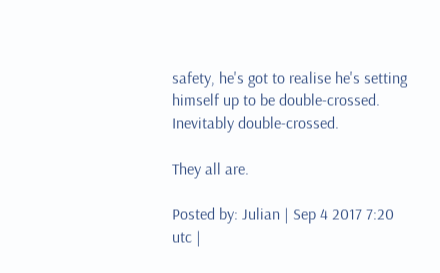safety, he's got to realise he's setting himself up to be double-crossed. Inevitably double-crossed.

They all are.

Posted by: Julian | Sep 4 2017 7:20 utc |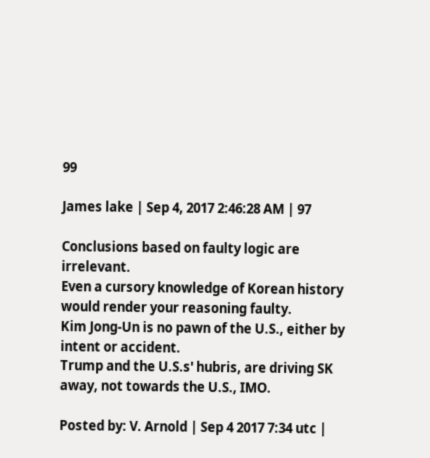99

James lake | Sep 4, 2017 2:46:28 AM | 97

Conclusions based on faulty logic are irrelevant.
Even a cursory knowledge of Korean history would render your reasoning faulty.
Kim Jong-Un is no pawn of the U.S., either by intent or accident.
Trump and the U.S.s' hubris, are driving SK away, not towards the U.S., IMO.

Posted by: V. Arnold | Sep 4 2017 7:34 utc |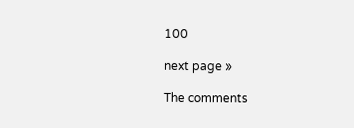100

next page »

The comments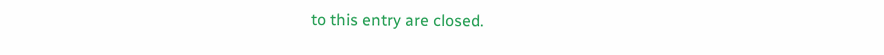to this entry are closed.